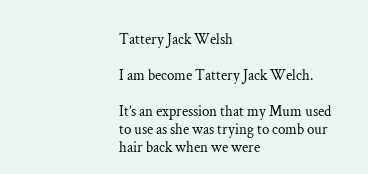Tattery Jack Welsh

I am become Tattery Jack Welch.

It’s an expression that my Mum used to use as she was trying to comb our hair back when we were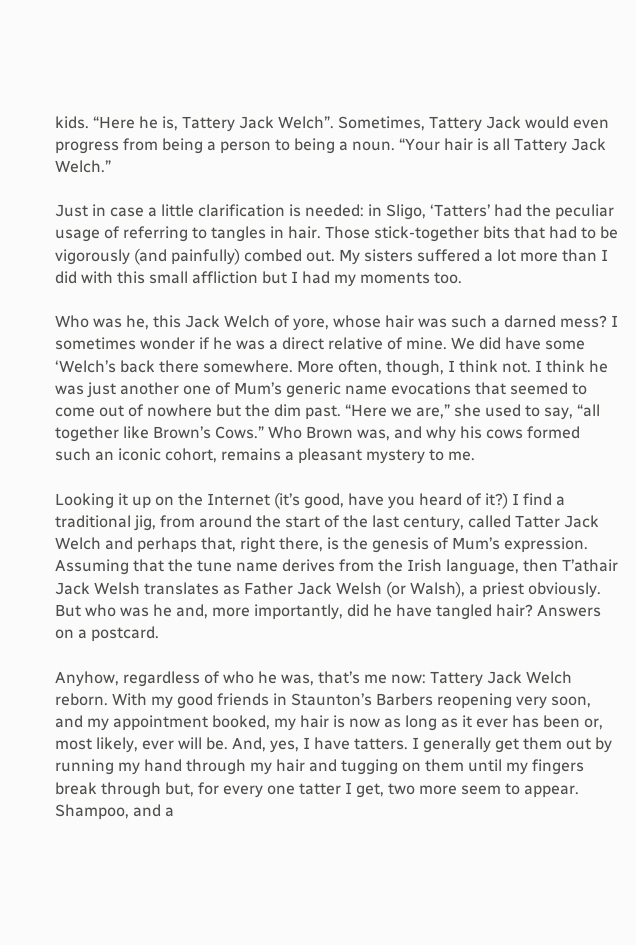kids. “Here he is, Tattery Jack Welch”. Sometimes, Tattery Jack would even progress from being a person to being a noun. “Your hair is all Tattery Jack Welch.”

Just in case a little clarification is needed: in Sligo, ‘Tatters’ had the peculiar usage of referring to tangles in hair. Those stick-together bits that had to be vigorously (and painfully) combed out. My sisters suffered a lot more than I did with this small affliction but I had my moments too.

Who was he, this Jack Welch of yore, whose hair was such a darned mess? I sometimes wonder if he was a direct relative of mine. We did have some ‘Welch’s back there somewhere. More often, though, I think not. I think he was just another one of Mum’s generic name evocations that seemed to come out of nowhere but the dim past. “Here we are,” she used to say, “all together like Brown’s Cows.” Who Brown was, and why his cows formed such an iconic cohort, remains a pleasant mystery to me.

Looking it up on the Internet (it’s good, have you heard of it?) I find a traditional jig, from around the start of the last century, called Tatter Jack Welch and perhaps that, right there, is the genesis of Mum’s expression. Assuming that the tune name derives from the Irish language, then T’athair Jack Welsh translates as Father Jack Welsh (or Walsh), a priest obviously. But who was he and, more importantly, did he have tangled hair? Answers on a postcard.

Anyhow, regardless of who he was, that’s me now: Tattery Jack Welch reborn. With my good friends in Staunton’s Barbers reopening very soon, and my appointment booked, my hair is now as long as it ever has been or, most likely, ever will be. And, yes, I have tatters. I generally get them out by running my hand through my hair and tugging on them until my fingers break through but, for every one tatter I get, two more seem to appear. Shampoo, and a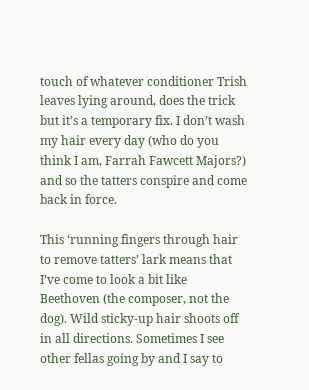touch of whatever conditioner Trish leaves lying around, does the trick but it’s a temporary fix. I don’t wash my hair every day (who do you think I am, Farrah Fawcett Majors?) and so the tatters conspire and come back in force.

This ‘running fingers through hair to remove tatters’ lark means that I’ve come to look a bit like Beethoven (the composer, not the dog). Wild sticky-up hair shoots off in all directions. Sometimes I see other fellas going by and I say to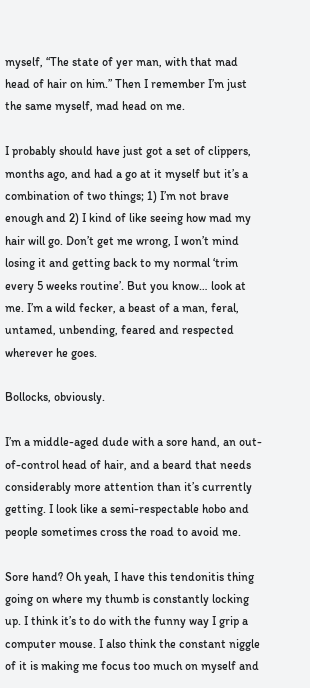myself, “The state of yer man, with that mad head of hair on him.” Then I remember I’m just the same myself, mad head on me.

I probably should have just got a set of clippers, months ago, and had a go at it myself but it’s a combination of two things; 1) I’m not brave enough and 2) I kind of like seeing how mad my hair will go. Don’t get me wrong, I won’t mind losing it and getting back to my normal ‘trim every 5 weeks routine’. But you know… look at me. I’m a wild fecker, a beast of a man, feral, untamed, unbending, feared and respected wherever he goes.

Bollocks, obviously.

I’m a middle-aged dude with a sore hand, an out-of-control head of hair, and a beard that needs considerably more attention than it’s currently getting. I look like a semi-respectable hobo and people sometimes cross the road to avoid me.

Sore hand? Oh yeah, I have this tendonitis thing going on where my thumb is constantly locking up. I think it’s to do with the funny way I grip a computer mouse. I also think the constant niggle of it is making me focus too much on myself and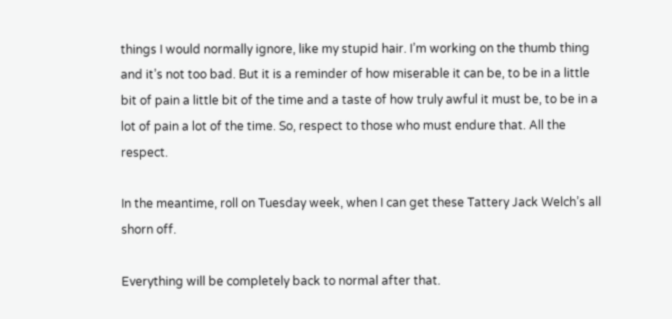things I would normally ignore, like my stupid hair. I’m working on the thumb thing and it’s not too bad. But it is a reminder of how miserable it can be, to be in a little bit of pain a little bit of the time and a taste of how truly awful it must be, to be in a lot of pain a lot of the time. So, respect to those who must endure that. All the respect.

In the meantime, roll on Tuesday week, when I can get these Tattery Jack Welch’s all shorn off.

Everything will be completely back to normal after that.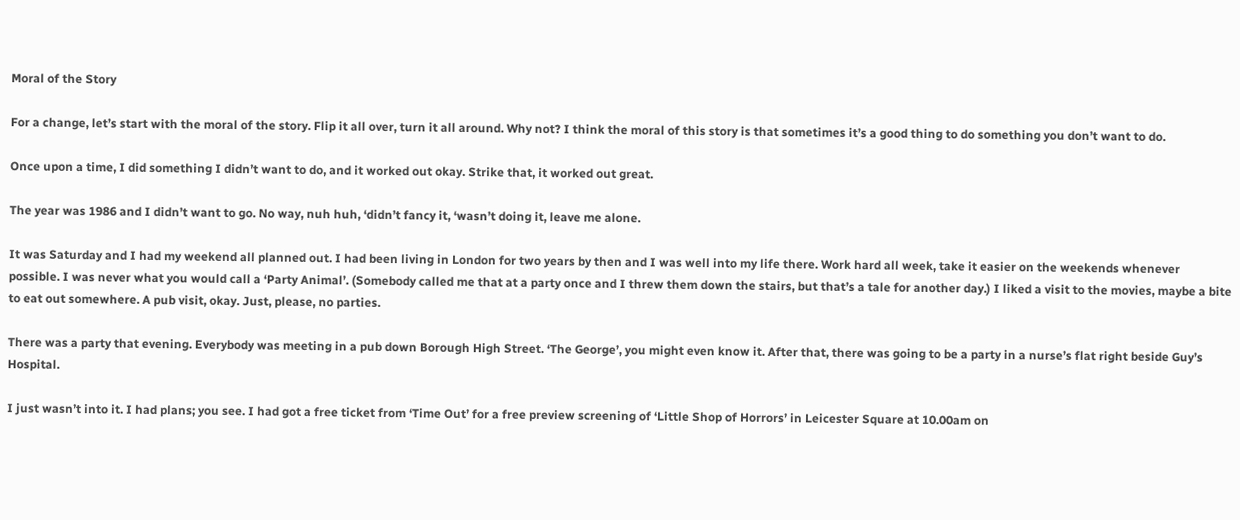Moral of the Story

For a change, let’s start with the moral of the story. Flip it all over, turn it all around. Why not? I think the moral of this story is that sometimes it’s a good thing to do something you don’t want to do.

Once upon a time, I did something I didn’t want to do, and it worked out okay. Strike that, it worked out great.

The year was 1986 and I didn’t want to go. No way, nuh huh, ‘didn’t fancy it, ‘wasn’t doing it, leave me alone.

It was Saturday and I had my weekend all planned out. I had been living in London for two years by then and I was well into my life there. Work hard all week, take it easier on the weekends whenever possible. I was never what you would call a ‘Party Animal’. (Somebody called me that at a party once and I threw them down the stairs, but that’s a tale for another day.) I liked a visit to the movies, maybe a bite to eat out somewhere. A pub visit, okay. Just, please, no parties.

There was a party that evening. Everybody was meeting in a pub down Borough High Street. ‘The George’, you might even know it. After that, there was going to be a party in a nurse’s flat right beside Guy’s Hospital.

I just wasn’t into it. I had plans; you see. I had got a free ticket from ‘Time Out’ for a free preview screening of ‘Little Shop of Horrors’ in Leicester Square at 10.00am on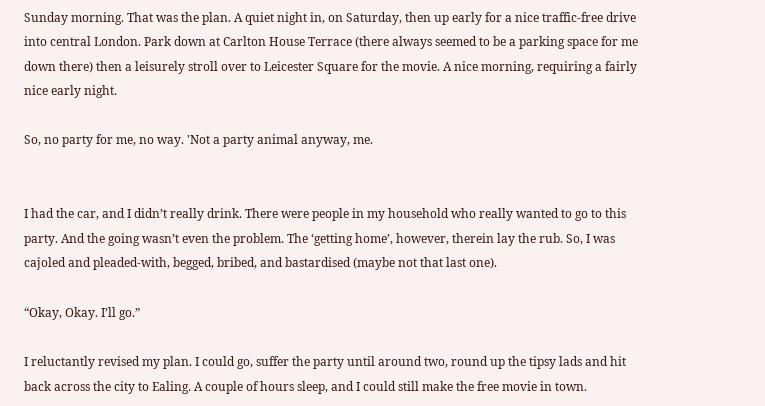Sunday morning. That was the plan. A quiet night in, on Saturday, then up early for a nice traffic-free drive into central London. Park down at Carlton House Terrace (there always seemed to be a parking space for me down there) then a leisurely stroll over to Leicester Square for the movie. A nice morning, requiring a fairly nice early night.

So, no party for me, no way. 'Not a party animal anyway, me.


I had the car, and I didn’t really drink. There were people in my household who really wanted to go to this party. And the going wasn’t even the problem. The ‘getting home’, however, therein lay the rub. So, I was cajoled and pleaded-with, begged, bribed, and bastardised (maybe not that last one).

“Okay, Okay. I’ll go.”

I reluctantly revised my plan. I could go, suffer the party until around two, round up the tipsy lads and hit back across the city to Ealing. A couple of hours sleep, and I could still make the free movie in town.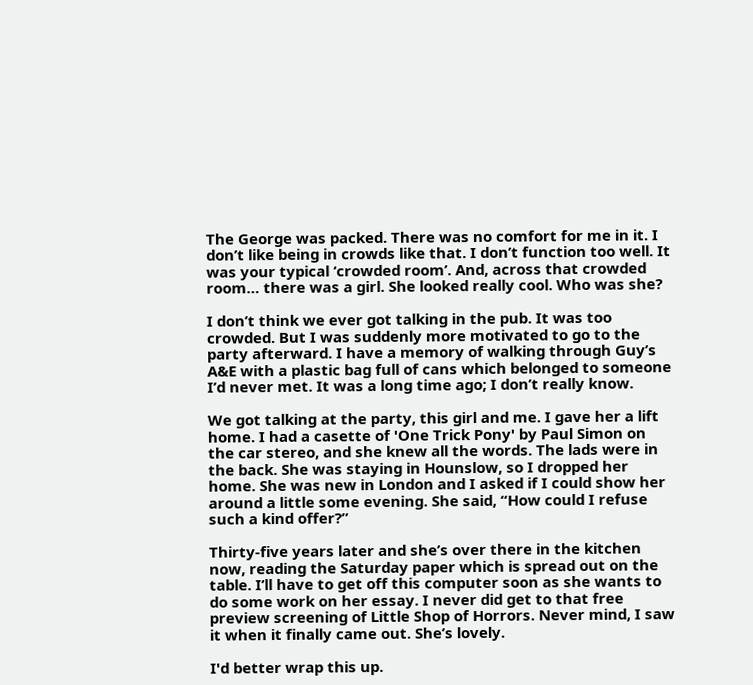The George was packed. There was no comfort for me in it. I don’t like being in crowds like that. I don’t function too well. It was your typical ‘crowded room’. And, across that crowded room… there was a girl. She looked really cool. Who was she?

I don’t think we ever got talking in the pub. It was too crowded. But I was suddenly more motivated to go to the party afterward. I have a memory of walking through Guy’s A&E with a plastic bag full of cans which belonged to someone I’d never met. It was a long time ago; I don’t really know.

We got talking at the party, this girl and me. I gave her a lift home. I had a casette of 'One Trick Pony' by Paul Simon on the car stereo, and she knew all the words. The lads were in the back. She was staying in Hounslow, so I dropped her home. She was new in London and I asked if I could show her around a little some evening. She said, “How could I refuse such a kind offer?”

Thirty-five years later and she’s over there in the kitchen now, reading the Saturday paper which is spread out on the table. I’ll have to get off this computer soon as she wants to do some work on her essay. I never did get to that free preview screening of Little Shop of Horrors. Never mind, I saw it when it finally came out. She’s lovely.

I'd better wrap this up.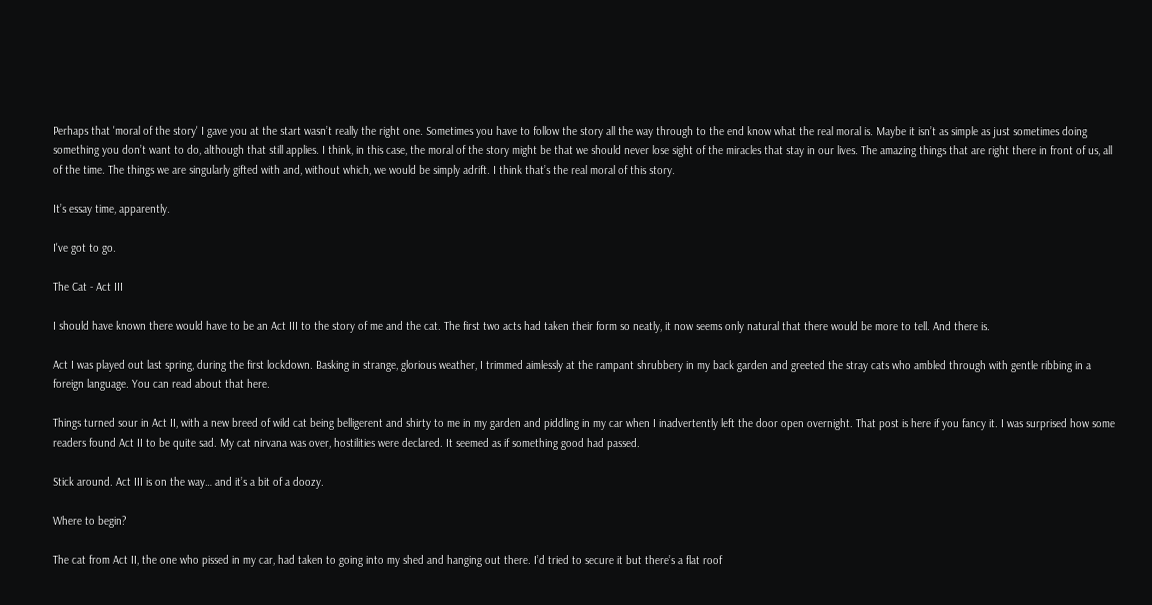Perhaps that 'moral of the story' I gave you at the start wasn’t really the right one. Sometimes you have to follow the story all the way through to the end know what the real moral is. Maybe it isn’t as simple as just sometimes doing something you don’t want to do, although that still applies. I think, in this case, the moral of the story might be that we should never lose sight of the miracles that stay in our lives. The amazing things that are right there in front of us, all of the time. The things we are singularly gifted with and, without which, we would be simply adrift. I think that’s the real moral of this story.

It’s essay time, apparently.

I've got to go.

The Cat - Act III

I should have known there would have to be an Act III to the story of me and the cat. The first two acts had taken their form so neatly, it now seems only natural that there would be more to tell. And there is.

Act I was played out last spring, during the first lockdown. Basking in strange, glorious weather, I trimmed aimlessly at the rampant shrubbery in my back garden and greeted the stray cats who ambled through with gentle ribbing in a foreign language. You can read about that here.

Things turned sour in Act II, with a new breed of wild cat being belligerent and shirty to me in my garden and piddling in my car when I inadvertently left the door open overnight. That post is here if you fancy it. I was surprised how some readers found Act II to be quite sad. My cat nirvana was over, hostilities were declared. It seemed as if something good had passed.

Stick around. Act III is on the way… and it’s a bit of a doozy.

Where to begin?

The cat from Act II, the one who pissed in my car, had taken to going into my shed and hanging out there. I’d tried to secure it but there’s a flat roof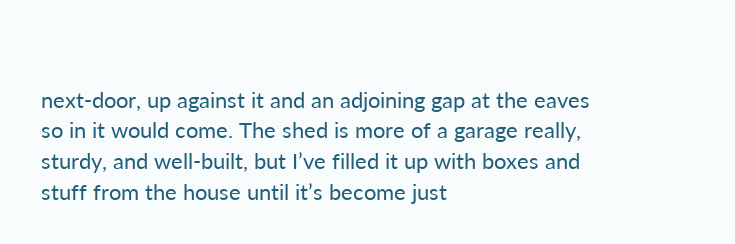next-door, up against it and an adjoining gap at the eaves so in it would come. The shed is more of a garage really, sturdy, and well-built, but I’ve filled it up with boxes and stuff from the house until it’s become just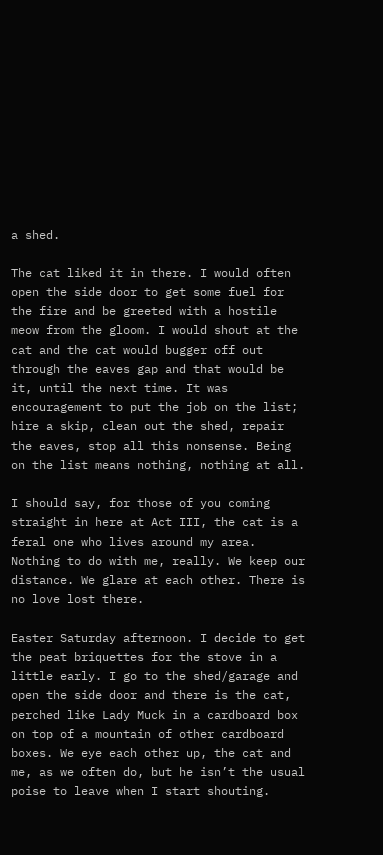a shed.

The cat liked it in there. I would often open the side door to get some fuel for the fire and be greeted with a hostile meow from the gloom. I would shout at the cat and the cat would bugger off out through the eaves gap and that would be it, until the next time. It was encouragement to put the job on the list; hire a skip, clean out the shed, repair the eaves, stop all this nonsense. Being on the list means nothing, nothing at all.

I should say, for those of you coming straight in here at Act III, the cat is a feral one who lives around my area. Nothing to do with me, really. We keep our distance. We glare at each other. There is no love lost there.

Easter Saturday afternoon. I decide to get the peat briquettes for the stove in a little early. I go to the shed/garage and open the side door and there is the cat, perched like Lady Muck in a cardboard box on top of a mountain of other cardboard boxes. We eye each other up, the cat and me, as we often do, but he isn’t the usual poise to leave when I start shouting.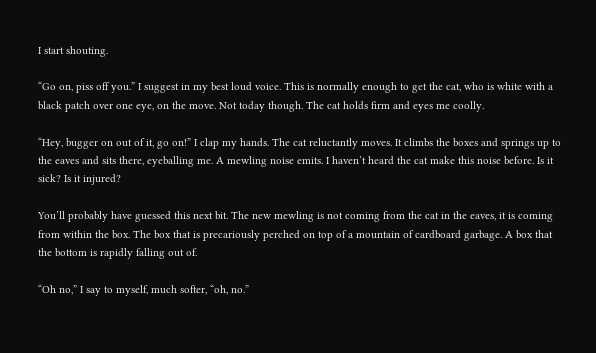I start shouting.

“Go on, piss off you.” I suggest in my best loud voice. This is normally enough to get the cat, who is white with a black patch over one eye, on the move. Not today though. The cat holds firm and eyes me coolly.

“Hey, bugger on out of it, go on!” I clap my hands. The cat reluctantly moves. It climbs the boxes and springs up to the eaves and sits there, eyeballing me. A mewling noise emits. I haven’t heard the cat make this noise before. Is it sick? Is it injured?

You’ll probably have guessed this next bit. The new mewling is not coming from the cat in the eaves, it is coming from within the box. The box that is precariously perched on top of a mountain of cardboard garbage. A box that the bottom is rapidly falling out of.

“Oh no,” I say to myself, much softer, “oh, no.”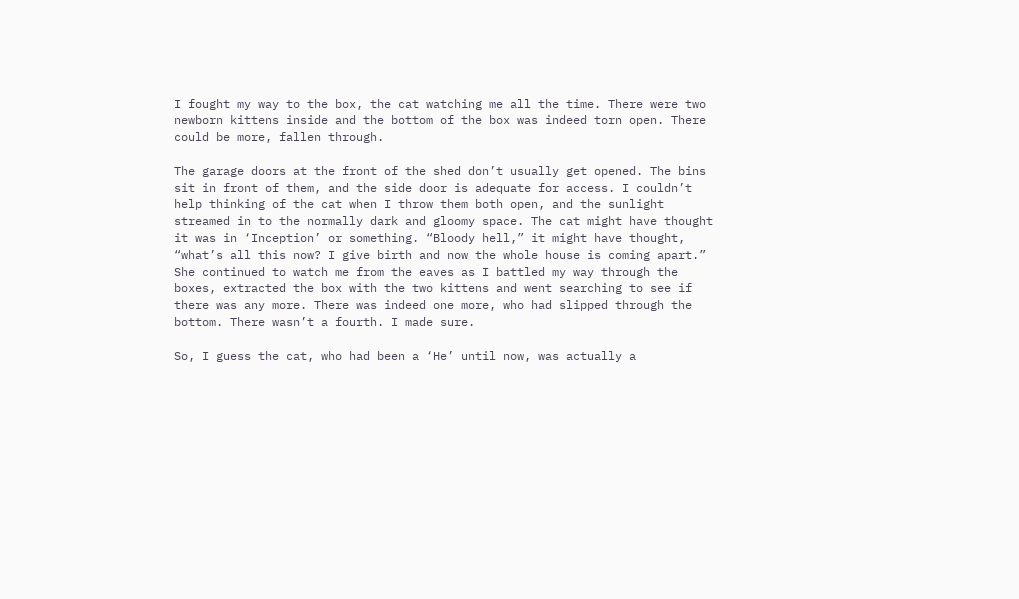I fought my way to the box, the cat watching me all the time. There were two newborn kittens inside and the bottom of the box was indeed torn open. There could be more, fallen through.

The garage doors at the front of the shed don’t usually get opened. The bins sit in front of them, and the side door is adequate for access. I couldn’t help thinking of the cat when I throw them both open, and the sunlight streamed in to the normally dark and gloomy space. The cat might have thought it was in ‘Inception’ or something. “Bloody hell,” it might have thought, “what’s all this now? I give birth and now the whole house is coming apart.” She continued to watch me from the eaves as I battled my way through the boxes, extracted the box with the two kittens and went searching to see if there was any more. There was indeed one more, who had slipped through the bottom. There wasn’t a fourth. I made sure.

So, I guess the cat, who had been a ‘He’ until now, was actually a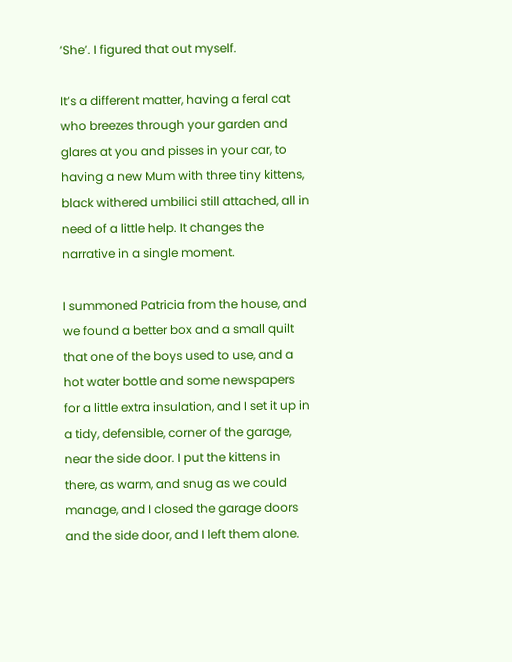‘She’. I figured that out myself.

It’s a different matter, having a feral cat who breezes through your garden and glares at you and pisses in your car, to having a new Mum with three tiny kittens, black withered umbilici still attached, all in need of a little help. It changes the narrative in a single moment.

I summoned Patricia from the house, and we found a better box and a small quilt that one of the boys used to use, and a hot water bottle and some newspapers for a little extra insulation, and I set it up in a tidy, defensible, corner of the garage, near the side door. I put the kittens in there, as warm, and snug as we could manage, and I closed the garage doors and the side door, and I left them alone.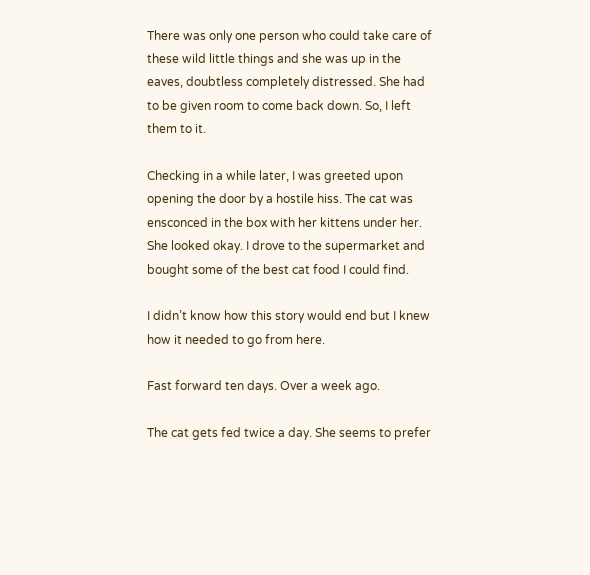There was only one person who could take care of these wild little things and she was up in the eaves, doubtless completely distressed. She had to be given room to come back down. So, I left them to it.

Checking in a while later, I was greeted upon opening the door by a hostile hiss. The cat was ensconced in the box with her kittens under her. She looked okay. I drove to the supermarket and bought some of the best cat food I could find.

I didn’t know how this story would end but I knew how it needed to go from here.

Fast forward ten days. Over a week ago.

The cat gets fed twice a day. She seems to prefer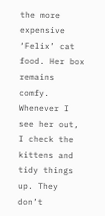the more expensive ‘Felix’ cat food. Her box remains comfy. Whenever I see her out, I check the kittens and tidy things up. They don’t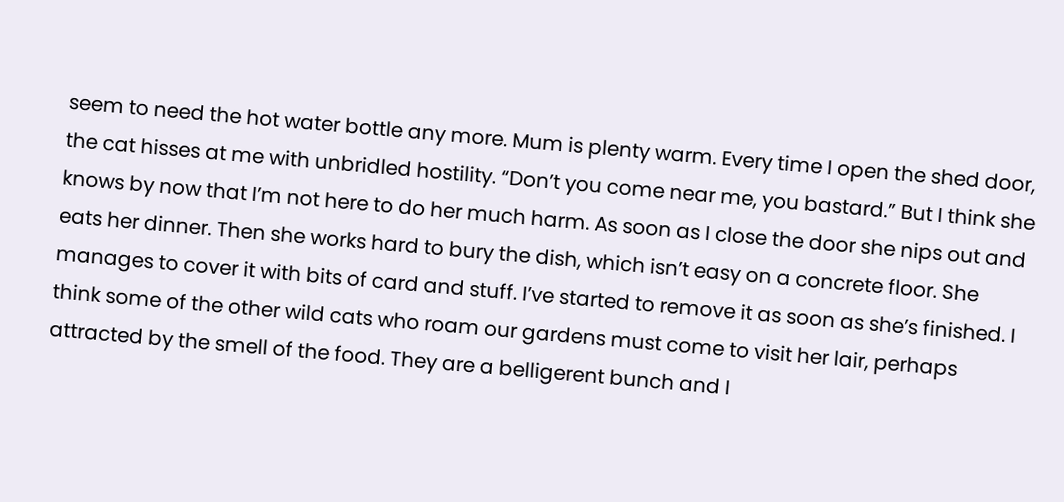seem to need the hot water bottle any more. Mum is plenty warm. Every time I open the shed door, the cat hisses at me with unbridled hostility. “Don’t you come near me, you bastard.” But I think she knows by now that I’m not here to do her much harm. As soon as I close the door she nips out and eats her dinner. Then she works hard to bury the dish, which isn’t easy on a concrete floor. She manages to cover it with bits of card and stuff. I’ve started to remove it as soon as she’s finished. I think some of the other wild cats who roam our gardens must come to visit her lair, perhaps attracted by the smell of the food. They are a belligerent bunch and I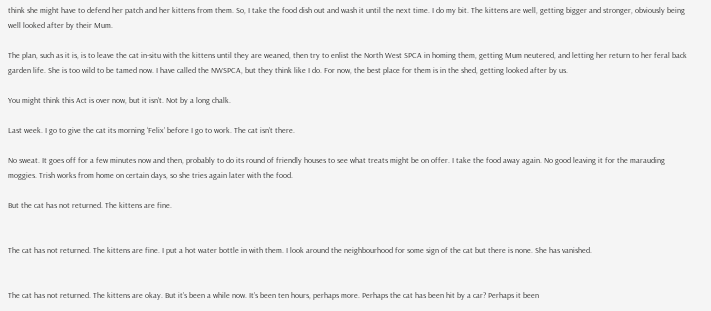think she might have to defend her patch and her kittens from them. So, I take the food dish out and wash it until the next time. I do my bit. The kittens are well, getting bigger and stronger, obviously being well looked after by their Mum.

The plan, such as it is, is to leave the cat in-situ with the kittens until they are weaned, then try to enlist the North West SPCA in homing them, getting Mum neutered, and letting her return to her feral back garden life. She is too wild to be tamed now. I have called the NWSPCA, but they think like I do. For now, the best place for them is in the shed, getting looked after by us.

You might think this Act is over now, but it isn’t. Not by a long chalk.

Last week. I go to give the cat its morning ‘Felix’ before I go to work. The cat isn’t there.

No sweat. It goes off for a few minutes now and then, probably to do its round of friendly houses to see what treats might be on offer. I take the food away again. No good leaving it for the marauding moggies. Trish works from home on certain days, so she tries again later with the food.

But the cat has not returned. The kittens are fine.


The cat has not returned. The kittens are fine. I put a hot water bottle in with them. I look around the neighbourhood for some sign of the cat but there is none. She has vanished.


The cat has not returned. The kittens are okay. But it’s been a while now. It’s been ten hours, perhaps more. Perhaps the cat has been hit by a car? Perhaps it been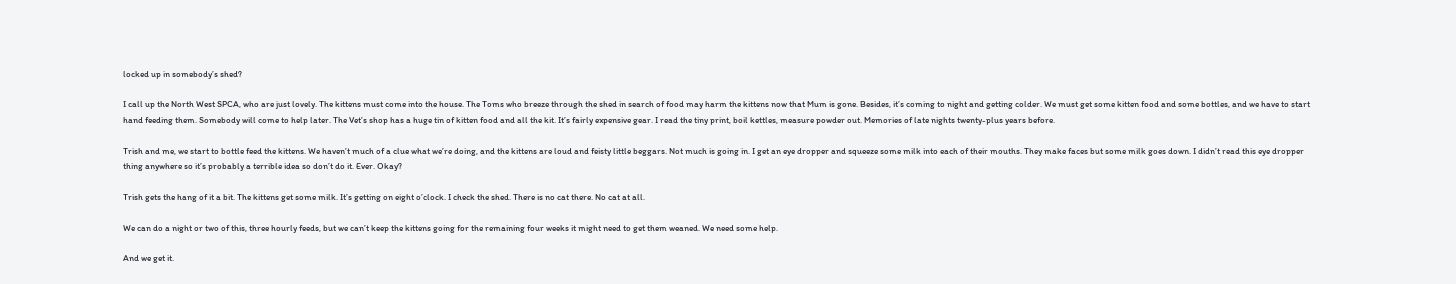locked up in somebody’s shed?

I call up the North West SPCA, who are just lovely. The kittens must come into the house. The Toms who breeze through the shed in search of food may harm the kittens now that Mum is gone. Besides, it’s coming to night and getting colder. We must get some kitten food and some bottles, and we have to start hand feeding them. Somebody will come to help later. The Vet’s shop has a huge tin of kitten food and all the kit. It’s fairly expensive gear. I read the tiny print, boil kettles, measure powder out. Memories of late nights twenty-plus years before.

Trish and me, we start to bottle feed the kittens. We haven’t much of a clue what we’re doing, and the kittens are loud and feisty little beggars. Not much is going in. I get an eye dropper and squeeze some milk into each of their mouths. They make faces but some milk goes down. I didn’t read this eye dropper thing anywhere so it’s probably a terrible idea so don’t do it. Ever. Okay?

Trish gets the hang of it a bit. The kittens get some milk. It’s getting on eight o’clock. I check the shed. There is no cat there. No cat at all.

We can do a night or two of this, three hourly feeds, but we can’t keep the kittens going for the remaining four weeks it might need to get them weaned. We need some help.

And we get it.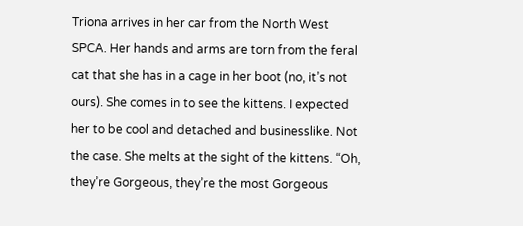Triona arrives in her car from the North West SPCA. Her hands and arms are torn from the feral cat that she has in a cage in her boot (no, it’s not ours). She comes in to see the kittens. I expected her to be cool and detached and businesslike. Not the case. She melts at the sight of the kittens. “Oh, they’re Gorgeous, they’re the most Gorgeous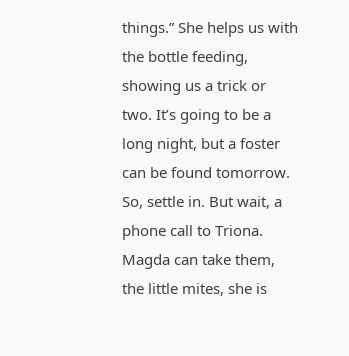things.” She helps us with the bottle feeding, showing us a trick or two. It’s going to be a long night, but a foster can be found tomorrow. So, settle in. But wait, a phone call to Triona. Magda can take them, the little mites, she is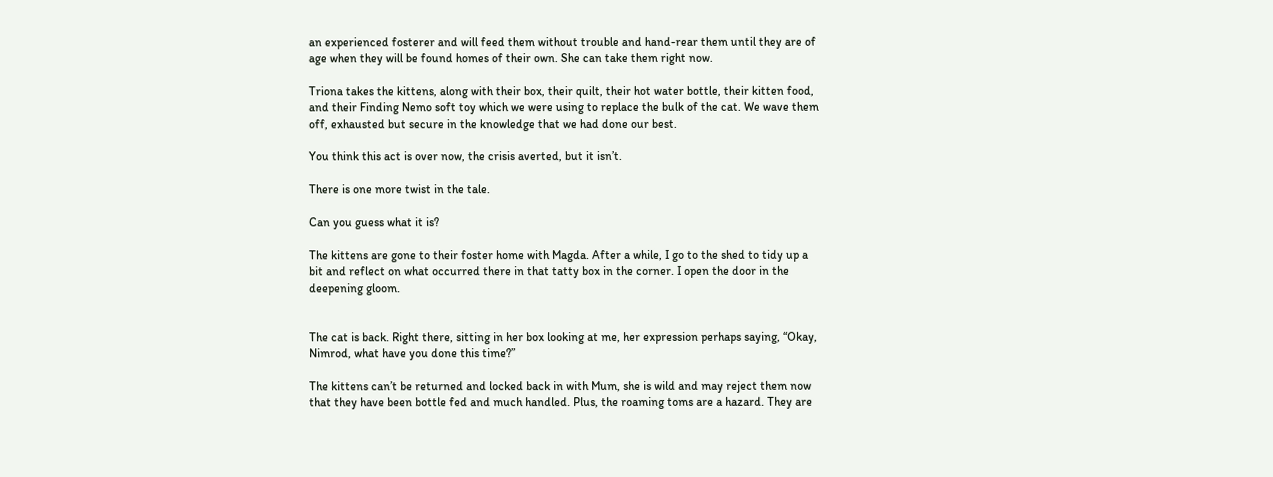an experienced fosterer and will feed them without trouble and hand-rear them until they are of age when they will be found homes of their own. She can take them right now.

Triona takes the kittens, along with their box, their quilt, their hot water bottle, their kitten food, and their Finding Nemo soft toy which we were using to replace the bulk of the cat. We wave them off, exhausted but secure in the knowledge that we had done our best.

You think this act is over now, the crisis averted, but it isn’t.

There is one more twist in the tale.

Can you guess what it is?

The kittens are gone to their foster home with Magda. After a while, I go to the shed to tidy up a bit and reflect on what occurred there in that tatty box in the corner. I open the door in the deepening gloom.


The cat is back. Right there, sitting in her box looking at me, her expression perhaps saying, “Okay, Nimrod, what have you done this time?”

The kittens can’t be returned and locked back in with Mum, she is wild and may reject them now that they have been bottle fed and much handled. Plus, the roaming toms are a hazard. They are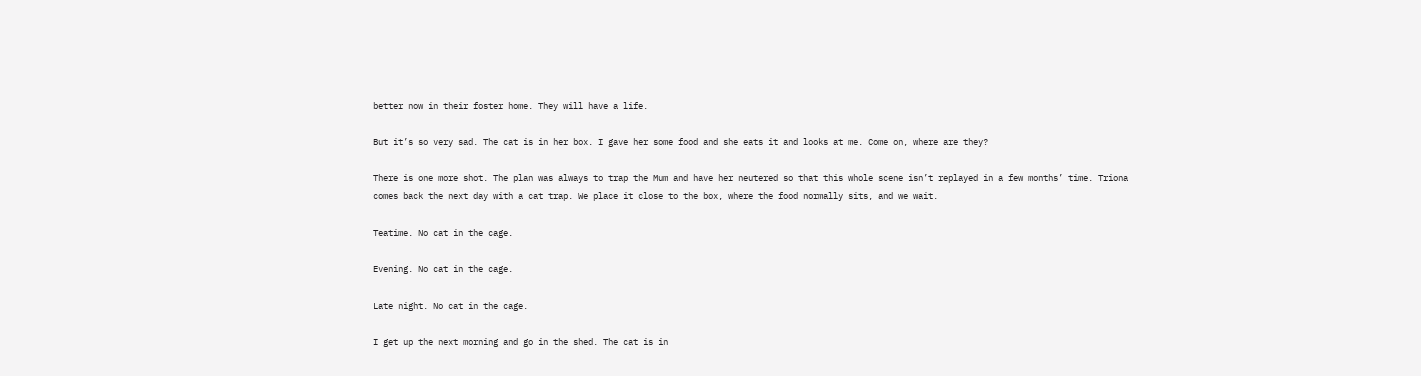better now in their foster home. They will have a life.

But it’s so very sad. The cat is in her box. I gave her some food and she eats it and looks at me. Come on, where are they?

There is one more shot. The plan was always to trap the Mum and have her neutered so that this whole scene isn’t replayed in a few months’ time. Triona comes back the next day with a cat trap. We place it close to the box, where the food normally sits, and we wait.

Teatime. No cat in the cage.

Evening. No cat in the cage.

Late night. No cat in the cage.

I get up the next morning and go in the shed. The cat is in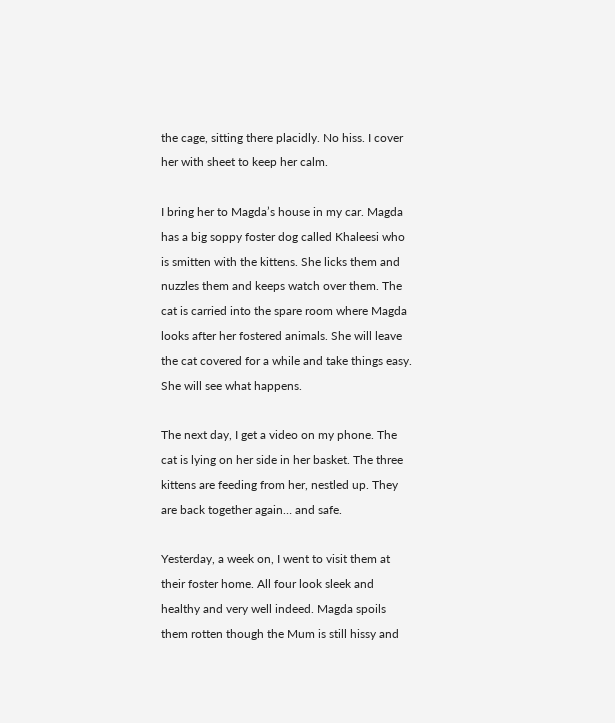the cage, sitting there placidly. No hiss. I cover her with sheet to keep her calm.

I bring her to Magda’s house in my car. Magda has a big soppy foster dog called Khaleesi who is smitten with the kittens. She licks them and nuzzles them and keeps watch over them. The cat is carried into the spare room where Magda looks after her fostered animals. She will leave the cat covered for a while and take things easy. She will see what happens.

The next day, I get a video on my phone. The cat is lying on her side in her basket. The three kittens are feeding from her, nestled up. They are back together again… and safe.

Yesterday, a week on, I went to visit them at their foster home. All four look sleek and healthy and very well indeed. Magda spoils them rotten though the Mum is still hissy and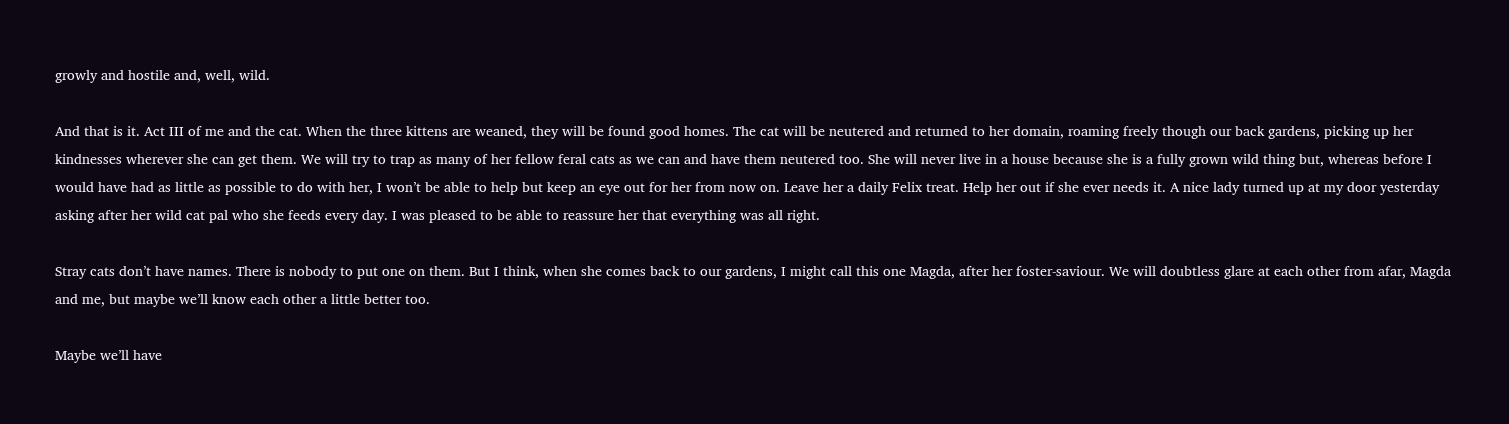growly and hostile and, well, wild.

And that is it. Act III of me and the cat. When the three kittens are weaned, they will be found good homes. The cat will be neutered and returned to her domain, roaming freely though our back gardens, picking up her kindnesses wherever she can get them. We will try to trap as many of her fellow feral cats as we can and have them neutered too. She will never live in a house because she is a fully grown wild thing but, whereas before I would have had as little as possible to do with her, I won’t be able to help but keep an eye out for her from now on. Leave her a daily Felix treat. Help her out if she ever needs it. A nice lady turned up at my door yesterday asking after her wild cat pal who she feeds every day. I was pleased to be able to reassure her that everything was all right.

Stray cats don’t have names. There is nobody to put one on them. But I think, when she comes back to our gardens, I might call this one Magda, after her foster-saviour. We will doubtless glare at each other from afar, Magda and me, but maybe we’ll know each other a little better too.

Maybe we’ll have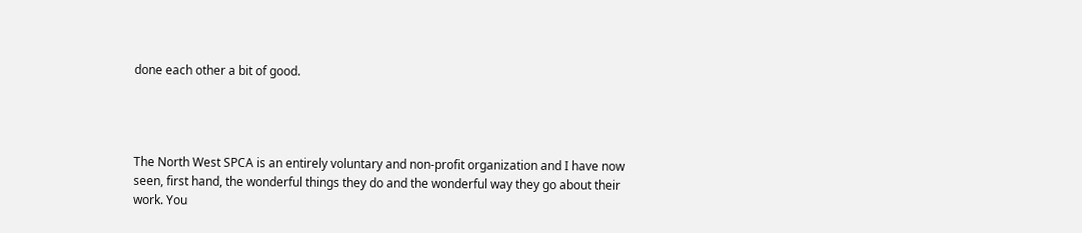done each other a bit of good.




The North West SPCA is an entirely voluntary and non-profit organization and I have now seen, first hand, the wonderful things they do and the wonderful way they go about their work. You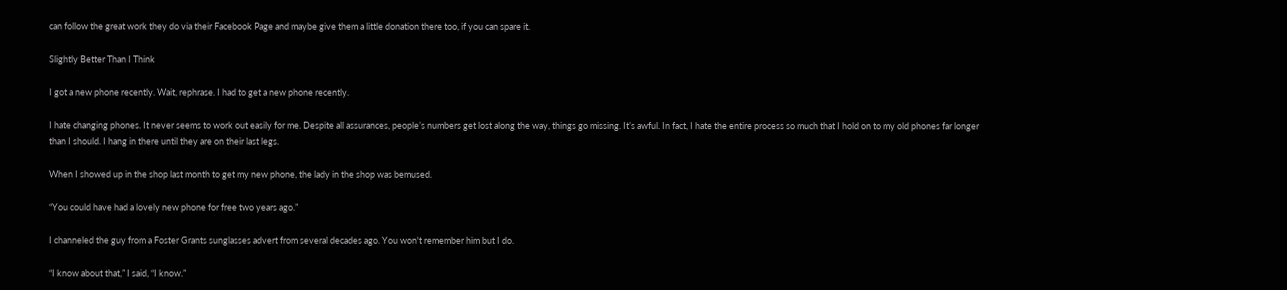can follow the great work they do via their Facebook Page and maybe give them a little donation there too, if you can spare it.

Slightly Better Than I Think

I got a new phone recently. Wait, rephrase. I had to get a new phone recently.

I hate changing phones. It never seems to work out easily for me. Despite all assurances, people’s numbers get lost along the way, things go missing. It’s awful. In fact, I hate the entire process so much that I hold on to my old phones far longer than I should. I hang in there until they are on their last legs.

When I showed up in the shop last month to get my new phone, the lady in the shop was bemused.

“You could have had a lovely new phone for free two years ago.”

I channeled the guy from a Foster Grants sunglasses advert from several decades ago. You won't remember him but I do.

“I know about that,” I said, “I know.”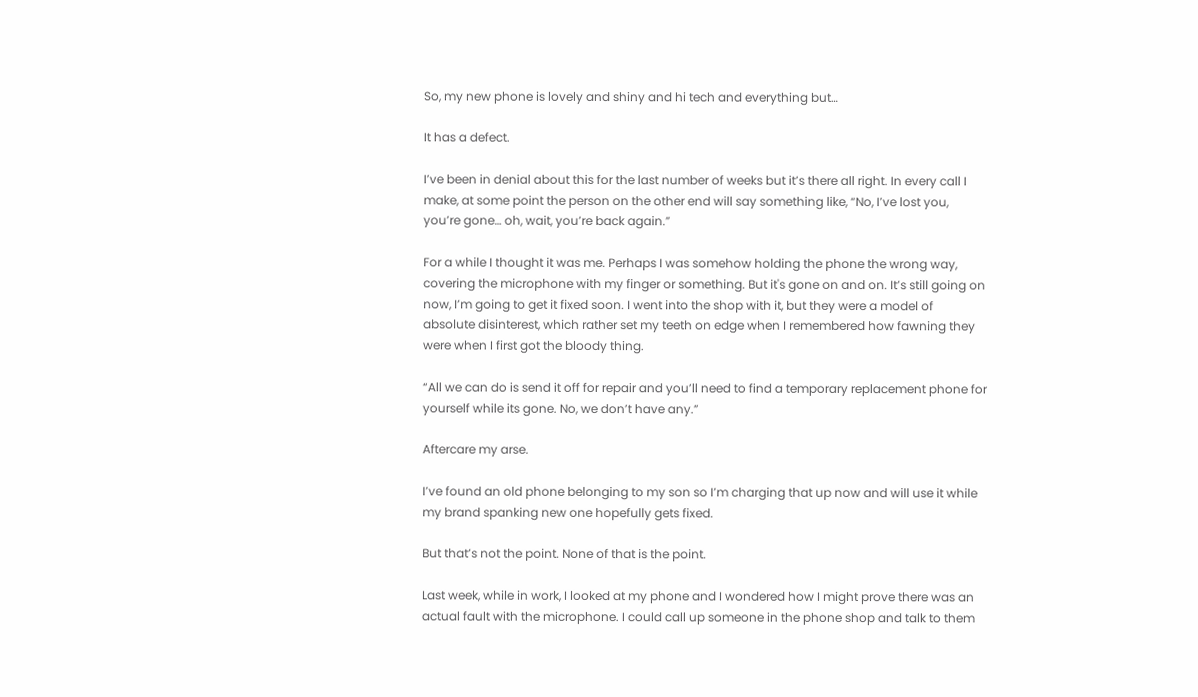So, my new phone is lovely and shiny and hi tech and everything but…

It has a defect.

I’ve been in denial about this for the last number of weeks but it’s there all right. In every call I make, at some point the person on the other end will say something like, “No, I’ve lost you, you’re gone… oh, wait, you’re back again.”

For a while I thought it was me. Perhaps I was somehow holding the phone the wrong way, covering the microphone with my finger or something. But it's gone on and on. It’s still going on now, I’m going to get it fixed soon. I went into the shop with it, but they were a model of absolute disinterest, which rather set my teeth on edge when I remembered how fawning they were when I first got the bloody thing.

“All we can do is send it off for repair and you’ll need to find a temporary replacement phone for yourself while its gone. No, we don’t have any.”

Aftercare my arse.

I’ve found an old phone belonging to my son so I’m charging that up now and will use it while my brand spanking new one hopefully gets fixed.

But that’s not the point. None of that is the point.

Last week, while in work, I looked at my phone and I wondered how I might prove there was an actual fault with the microphone. I could call up someone in the phone shop and talk to them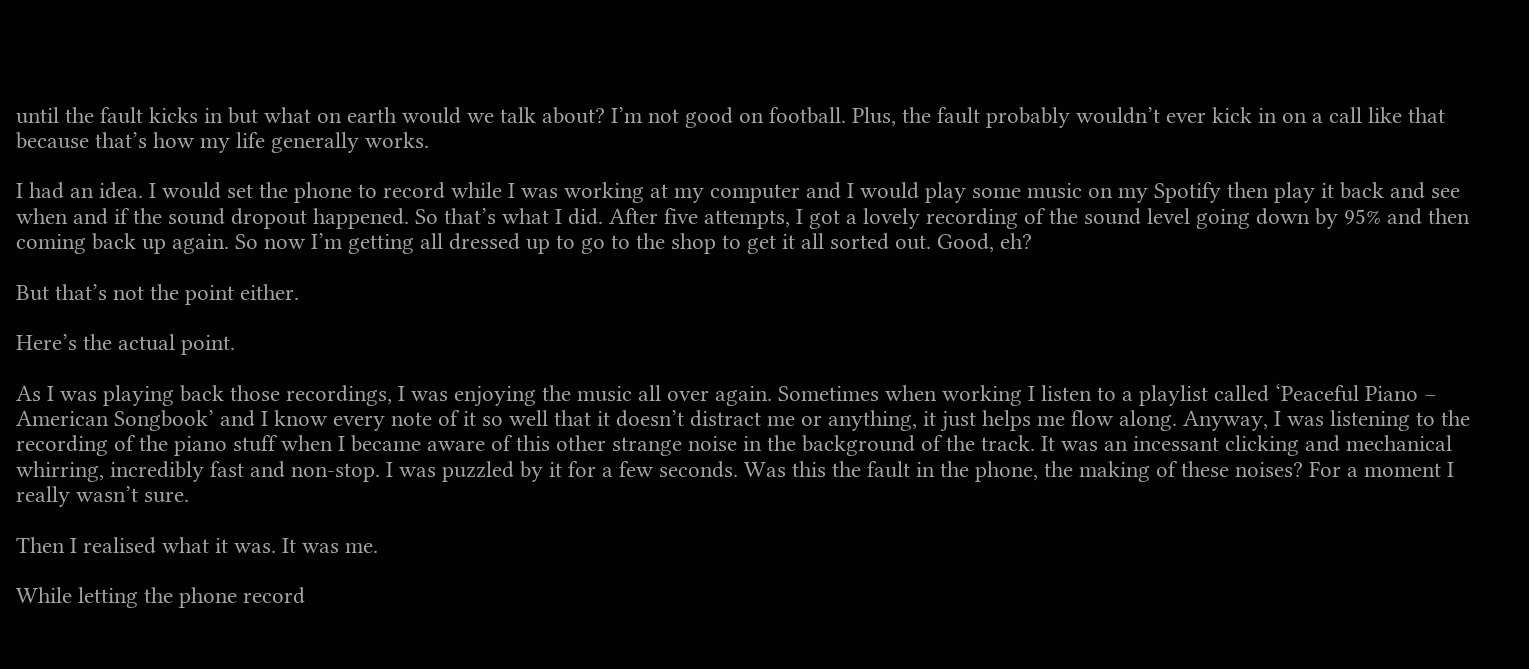until the fault kicks in but what on earth would we talk about? I’m not good on football. Plus, the fault probably wouldn’t ever kick in on a call like that because that’s how my life generally works.

I had an idea. I would set the phone to record while I was working at my computer and I would play some music on my Spotify then play it back and see when and if the sound dropout happened. So that’s what I did. After five attempts, I got a lovely recording of the sound level going down by 95% and then coming back up again. So now I’m getting all dressed up to go to the shop to get it all sorted out. Good, eh?

But that’s not the point either.

Here’s the actual point.

As I was playing back those recordings, I was enjoying the music all over again. Sometimes when working I listen to a playlist called ‘Peaceful Piano – American Songbook’ and I know every note of it so well that it doesn’t distract me or anything, it just helps me flow along. Anyway, I was listening to the recording of the piano stuff when I became aware of this other strange noise in the background of the track. It was an incessant clicking and mechanical whirring, incredibly fast and non-stop. I was puzzled by it for a few seconds. Was this the fault in the phone, the making of these noises? For a moment I really wasn’t sure.

Then I realised what it was. It was me.

While letting the phone record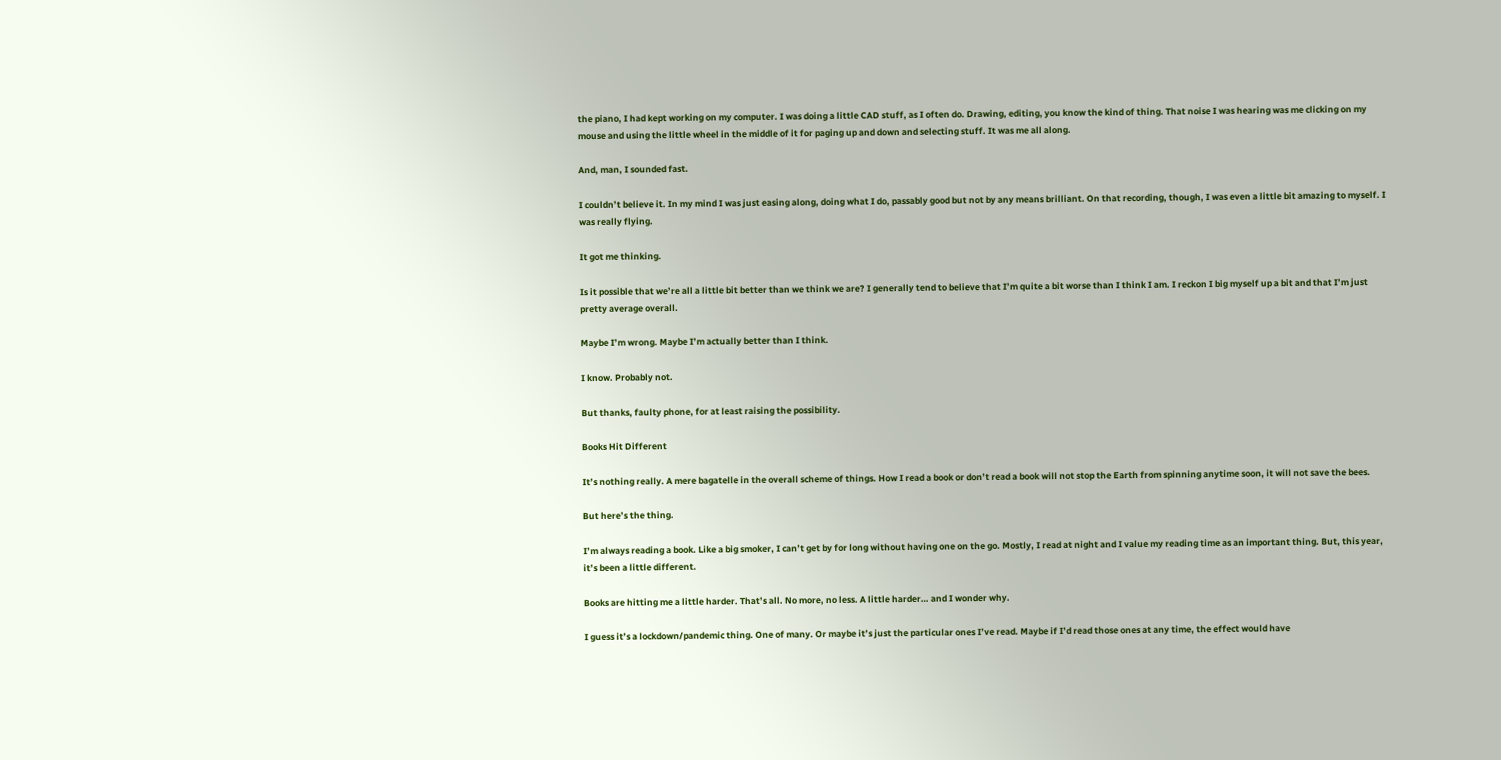the piano, I had kept working on my computer. I was doing a little CAD stuff, as I often do. Drawing, editing, you know the kind of thing. That noise I was hearing was me clicking on my mouse and using the little wheel in the middle of it for paging up and down and selecting stuff. It was me all along.

And, man, I sounded fast.

I couldn’t believe it. In my mind I was just easing along, doing what I do, passably good but not by any means brilliant. On that recording, though, I was even a little bit amazing to myself. I was really flying.

It got me thinking.

Is it possible that we’re all a little bit better than we think we are? I generally tend to believe that I’m quite a bit worse than I think I am. I reckon I big myself up a bit and that I’m just pretty average overall.

Maybe I’m wrong. Maybe I’m actually better than I think.

I know. Probably not.

But thanks, faulty phone, for at least raising the possibility.

Books Hit Different

It’s nothing really. A mere bagatelle in the overall scheme of things. How I read a book or don’t read a book will not stop the Earth from spinning anytime soon, it will not save the bees.

But here’s the thing.

I’m always reading a book. Like a big smoker, I can’t get by for long without having one on the go. Mostly, I read at night and I value my reading time as an important thing. But, this year, it’s been a little different.

Books are hitting me a little harder. That’s all. No more, no less. A little harder… and I wonder why.

I guess it’s a lockdown/pandemic thing. One of many. Or maybe it’s just the particular ones I’ve read. Maybe if I’d read those ones at any time, the effect would have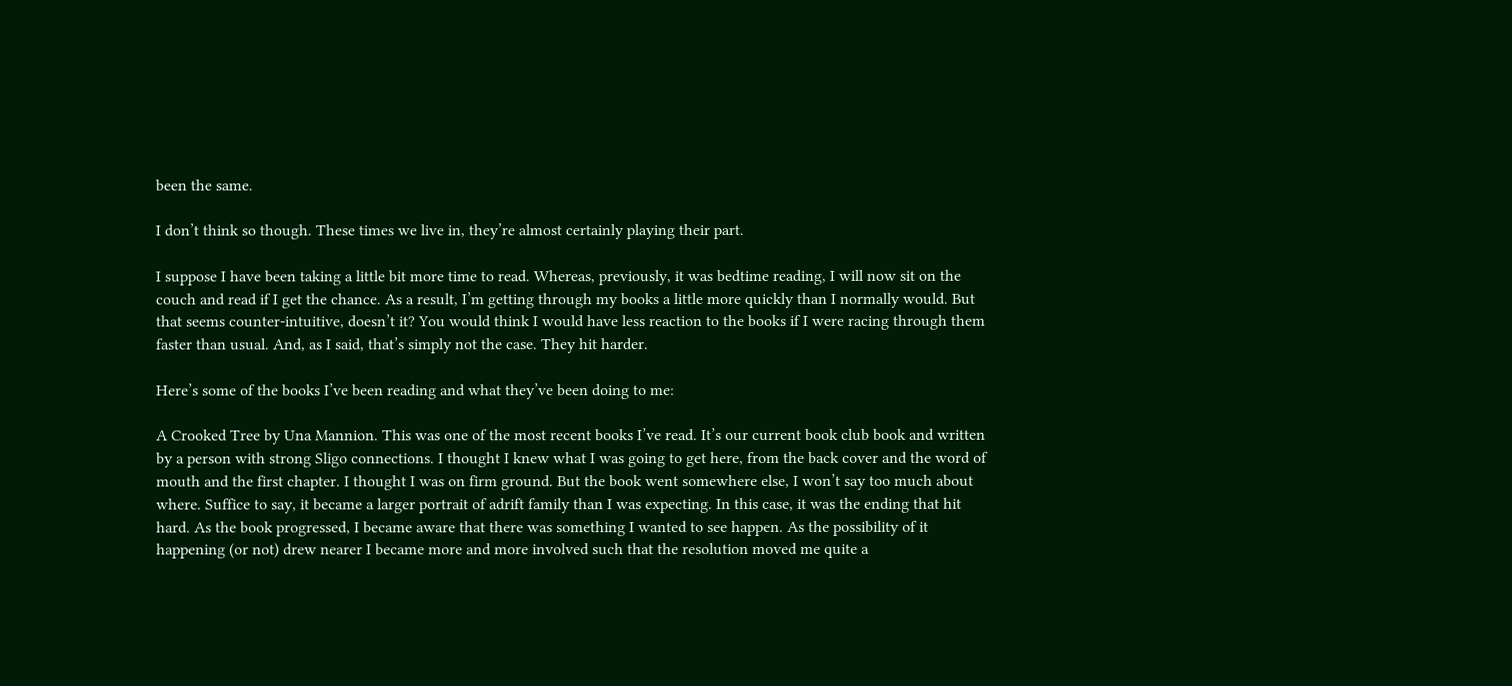been the same.

I don’t think so though. These times we live in, they’re almost certainly playing their part.

I suppose I have been taking a little bit more time to read. Whereas, previously, it was bedtime reading, I will now sit on the couch and read if I get the chance. As a result, I’m getting through my books a little more quickly than I normally would. But that seems counter-intuitive, doesn’t it? You would think I would have less reaction to the books if I were racing through them faster than usual. And, as I said, that’s simply not the case. They hit harder.

Here’s some of the books I’ve been reading and what they’ve been doing to me:

A Crooked Tree by Una Mannion. This was one of the most recent books I’ve read. It’s our current book club book and written by a person with strong Sligo connections. I thought I knew what I was going to get here, from the back cover and the word of mouth and the first chapter. I thought I was on firm ground. But the book went somewhere else, I won’t say too much about where. Suffice to say, it became a larger portrait of adrift family than I was expecting. In this case, it was the ending that hit hard. As the book progressed, I became aware that there was something I wanted to see happen. As the possibility of it happening (or not) drew nearer I became more and more involved such that the resolution moved me quite a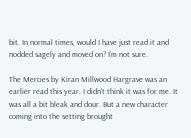bit. In normal times, would I have just read it and nodded sagely and moved on? I’m not sure.

The Mercies by Kiran Millwood Hargrave was an earlier read this year. I didn’t think it was for me. It was all a bit bleak and dour. But a new character coming into the setting brought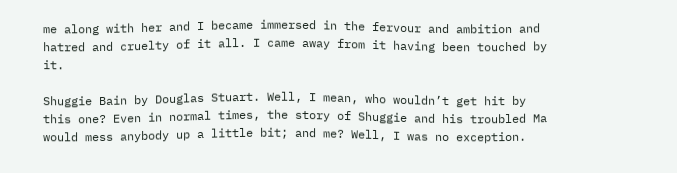me along with her and I became immersed in the fervour and ambition and hatred and cruelty of it all. I came away from it having been touched by it.

Shuggie Bain by Douglas Stuart. Well, I mean, who wouldn’t get hit by this one? Even in normal times, the story of Shuggie and his troubled Ma would mess anybody up a little bit; and me? Well, I was no exception.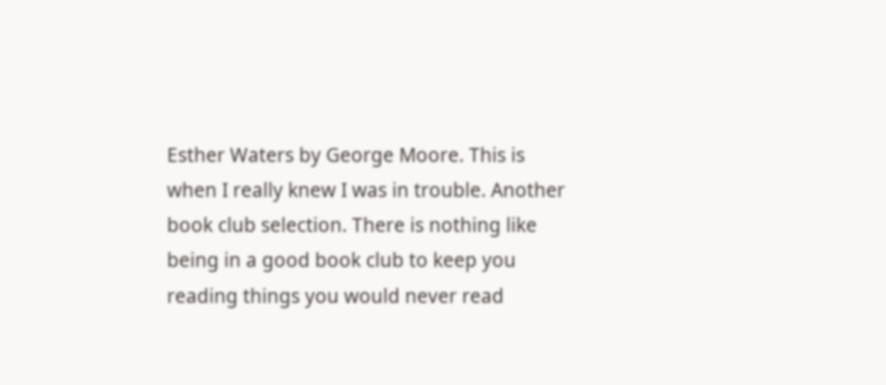Esther Waters by George Moore. This is when I really knew I was in trouble. Another book club selection. There is nothing like being in a good book club to keep you reading things you would never read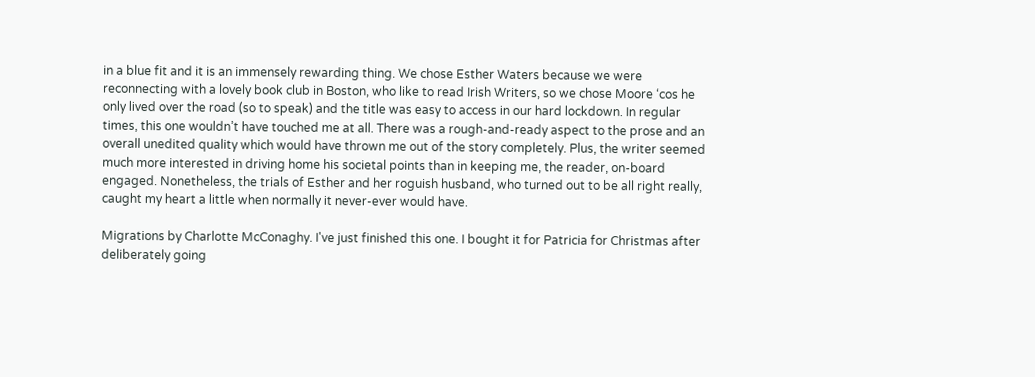in a blue fit and it is an immensely rewarding thing. We chose Esther Waters because we were reconnecting with a lovely book club in Boston, who like to read Irish Writers, so we chose Moore ‘cos he only lived over the road (so to speak) and the title was easy to access in our hard lockdown. In regular times, this one wouldn’t have touched me at all. There was a rough-and-ready aspect to the prose and an overall unedited quality which would have thrown me out of the story completely. Plus, the writer seemed much more interested in driving home his societal points than in keeping me, the reader, on-board engaged. Nonetheless, the trials of Esther and her roguish husband, who turned out to be all right really, caught my heart a little when normally it never-ever would have.

Migrations by Charlotte McConaghy. I've just finished this one. I bought it for Patricia for Christmas after deliberately going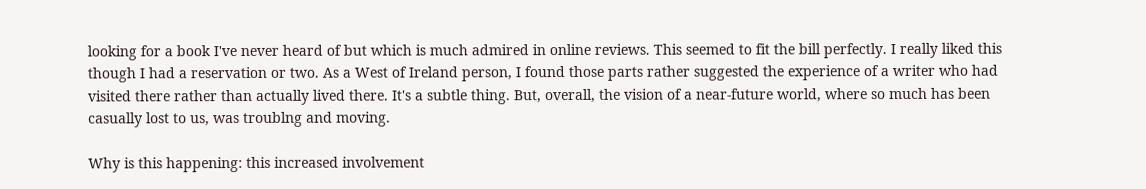looking for a book I've never heard of but which is much admired in online reviews. This seemed to fit the bill perfectly. I really liked this though I had a reservation or two. As a West of Ireland person, I found those parts rather suggested the experience of a writer who had visited there rather than actually lived there. It's a subtle thing. But, overall, the vision of a near-future world, where so much has been casually lost to us, was troublng and moving.

Why is this happening: this increased involvement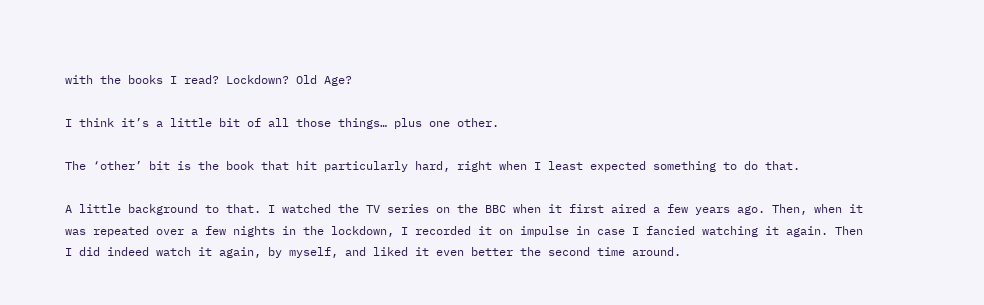with the books I read? Lockdown? Old Age?

I think it’s a little bit of all those things… plus one other.

The ‘other’ bit is the book that hit particularly hard, right when I least expected something to do that.

A little background to that. I watched the TV series on the BBC when it first aired a few years ago. Then, when it was repeated over a few nights in the lockdown, I recorded it on impulse in case I fancied watching it again. Then I did indeed watch it again, by myself, and liked it even better the second time around.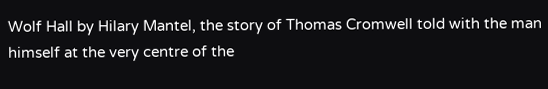Wolf Hall by Hilary Mantel, the story of Thomas Cromwell told with the man himself at the very centre of the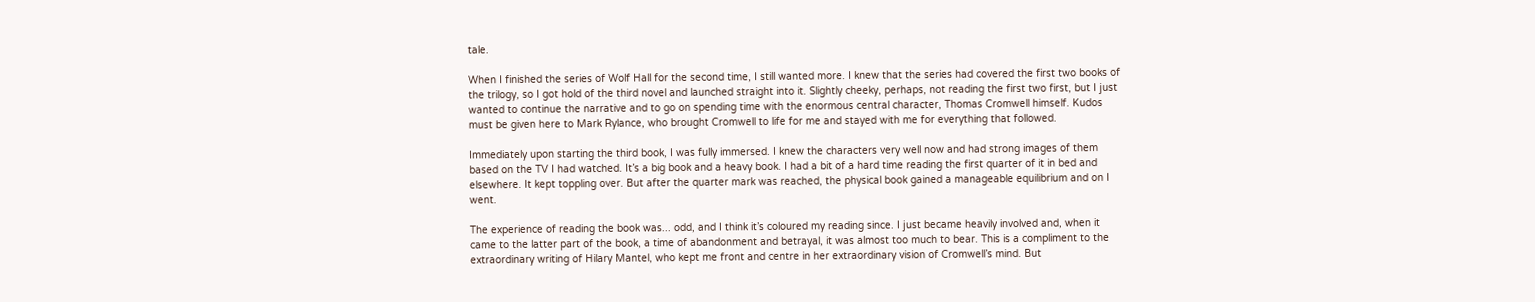tale.

When I finished the series of Wolf Hall for the second time, I still wanted more. I knew that the series had covered the first two books of the trilogy, so I got hold of the third novel and launched straight into it. Slightly cheeky, perhaps, not reading the first two first, but I just wanted to continue the narrative and to go on spending time with the enormous central character, Thomas Cromwell himself. Kudos must be given here to Mark Rylance, who brought Cromwell to life for me and stayed with me for everything that followed.

Immediately upon starting the third book, I was fully immersed. I knew the characters very well now and had strong images of them based on the TV I had watched. It’s a big book and a heavy book. I had a bit of a hard time reading the first quarter of it in bed and elsewhere. It kept toppling over. But after the quarter mark was reached, the physical book gained a manageable equilibrium and on I went.

The experience of reading the book was... odd, and I think it’s coloured my reading since. I just became heavily involved and, when it came to the latter part of the book, a time of abandonment and betrayal, it was almost too much to bear. This is a compliment to the extraordinary writing of Hilary Mantel, who kept me front and centre in her extraordinary vision of Cromwell’s mind. But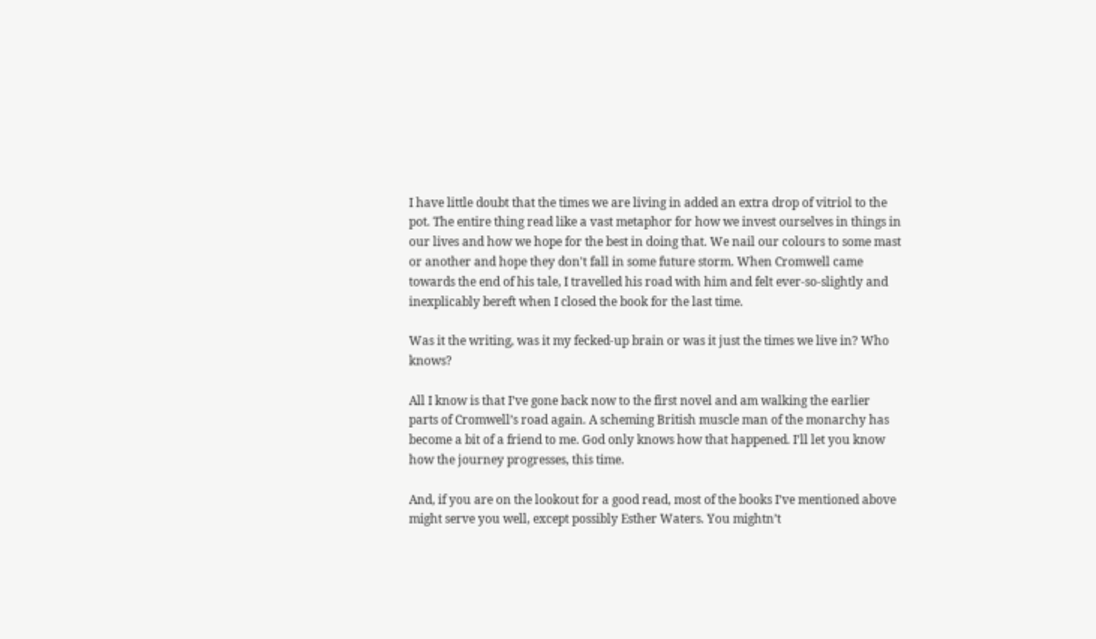I have little doubt that the times we are living in added an extra drop of vitriol to the pot. The entire thing read like a vast metaphor for how we invest ourselves in things in our lives and how we hope for the best in doing that. We nail our colours to some mast or another and hope they don't fall in some future storm. When Cromwell came towards the end of his tale, I travelled his road with him and felt ever-so-slightly and inexplicably bereft when I closed the book for the last time.

Was it the writing, was it my fecked-up brain or was it just the times we live in? Who knows?

All I know is that I’ve gone back now to the first novel and am walking the earlier parts of Cromwell’s road again. A scheming British muscle man of the monarchy has become a bit of a friend to me. God only knows how that happened. I’ll let you know how the journey progresses, this time.

And, if you are on the lookout for a good read, most of the books I’ve mentioned above might serve you well, except possibly Esther Waters. You mightn’t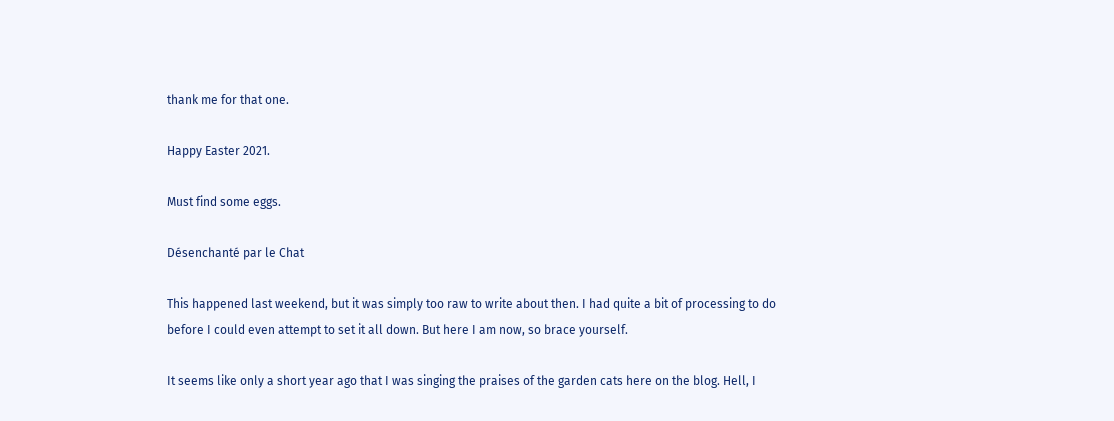thank me for that one.

Happy Easter 2021.

Must find some eggs.

Désenchanté par le Chat

This happened last weekend, but it was simply too raw to write about then. I had quite a bit of processing to do before I could even attempt to set it all down. But here I am now, so brace yourself.

It seems like only a short year ago that I was singing the praises of the garden cats here on the blog. Hell, I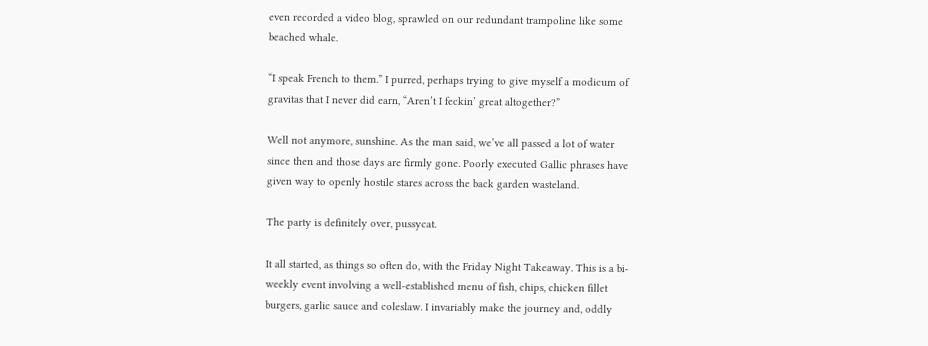even recorded a video blog, sprawled on our redundant trampoline like some beached whale.

“I speak French to them.” I purred, perhaps trying to give myself a modicum of gravitas that I never did earn, “Aren’t I feckin’ great altogether?”

Well not anymore, sunshine. As the man said, we’ve all passed a lot of water since then and those days are firmly gone. Poorly executed Gallic phrases have given way to openly hostile stares across the back garden wasteland.

The party is definitely over, pussycat.

It all started, as things so often do, with the Friday Night Takeaway. This is a bi-weekly event involving a well-established menu of fish, chips, chicken fillet burgers, garlic sauce and coleslaw. I invariably make the journey and, oddly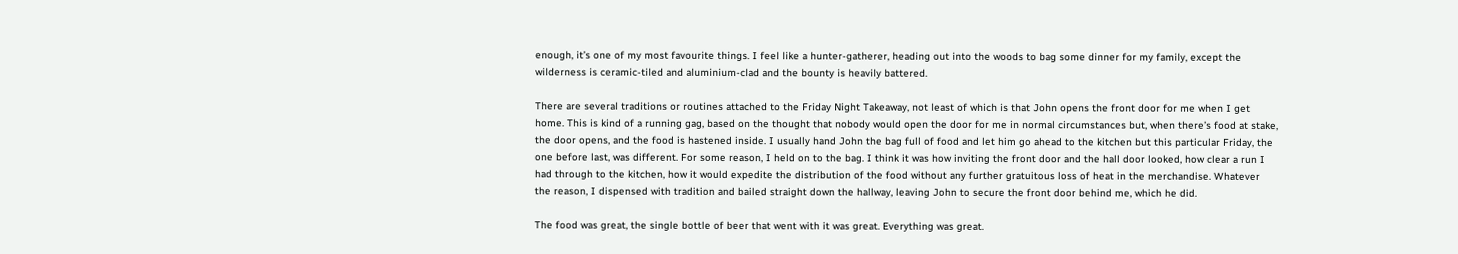enough, it’s one of my most favourite things. I feel like a hunter-gatherer, heading out into the woods to bag some dinner for my family, except the wilderness is ceramic-tiled and aluminium-clad and the bounty is heavily battered.

There are several traditions or routines attached to the Friday Night Takeaway, not least of which is that John opens the front door for me when I get home. This is kind of a running gag, based on the thought that nobody would open the door for me in normal circumstances but, when there’s food at stake, the door opens, and the food is hastened inside. I usually hand John the bag full of food and let him go ahead to the kitchen but this particular Friday, the one before last, was different. For some reason, I held on to the bag. I think it was how inviting the front door and the hall door looked, how clear a run I had through to the kitchen, how it would expedite the distribution of the food without any further gratuitous loss of heat in the merchandise. Whatever the reason, I dispensed with tradition and bailed straight down the hallway, leaving John to secure the front door behind me, which he did.

The food was great, the single bottle of beer that went with it was great. Everything was great.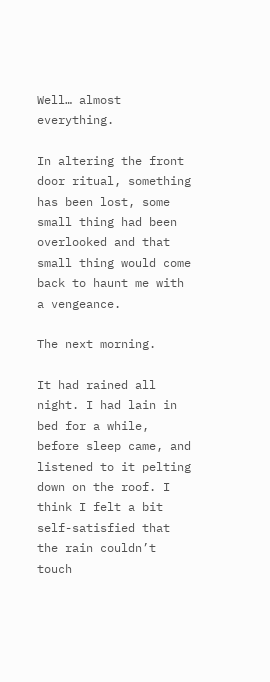Well… almost everything.

In altering the front door ritual, something has been lost, some small thing had been overlooked and that small thing would come back to haunt me with a vengeance.

The next morning.

It had rained all night. I had lain in bed for a while, before sleep came, and listened to it pelting down on the roof. I think I felt a bit self-satisfied that the rain couldn’t touch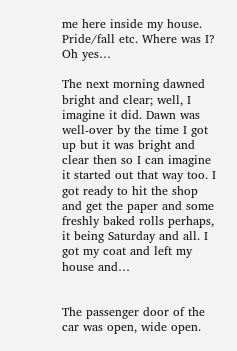me here inside my house. Pride/fall etc. Where was I? Oh yes…

The next morning dawned bright and clear; well, I imagine it did. Dawn was well-over by the time I got up but it was bright and clear then so I can imagine it started out that way too. I got ready to hit the shop and get the paper and some freshly baked rolls perhaps, it being Saturday and all. I got my coat and left my house and…


The passenger door of the car was open, wide open.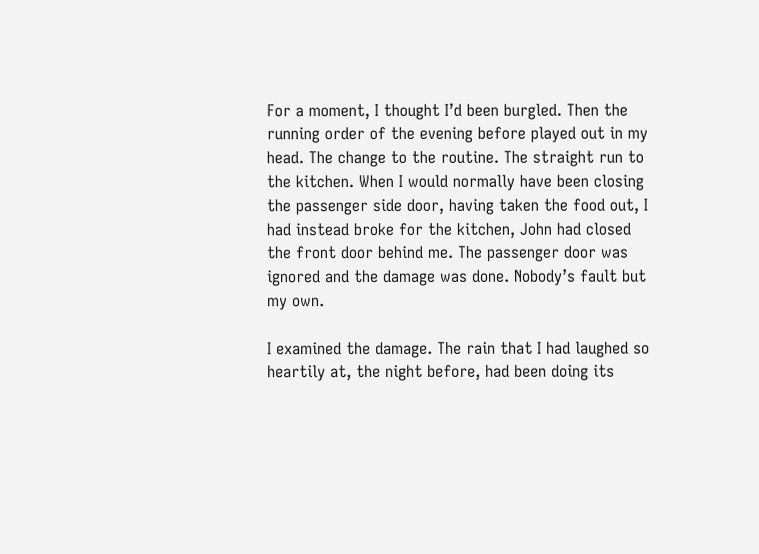For a moment, I thought I’d been burgled. Then the running order of the evening before played out in my head. The change to the routine. The straight run to the kitchen. When I would normally have been closing the passenger side door, having taken the food out, I had instead broke for the kitchen, John had closed the front door behind me. The passenger door was ignored and the damage was done. Nobody’s fault but my own.

I examined the damage. The rain that I had laughed so heartily at, the night before, had been doing its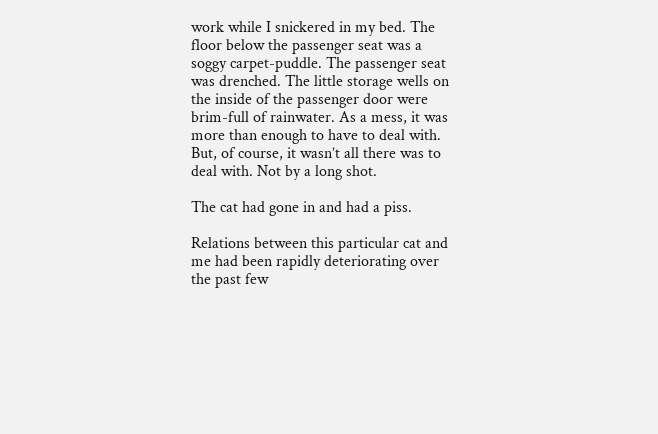work while I snickered in my bed. The floor below the passenger seat was a soggy carpet-puddle. The passenger seat was drenched. The little storage wells on the inside of the passenger door were brim-full of rainwater. As a mess, it was more than enough to have to deal with. But, of course, it wasn’t all there was to deal with. Not by a long shot.

The cat had gone in and had a piss.

Relations between this particular cat and me had been rapidly deteriorating over the past few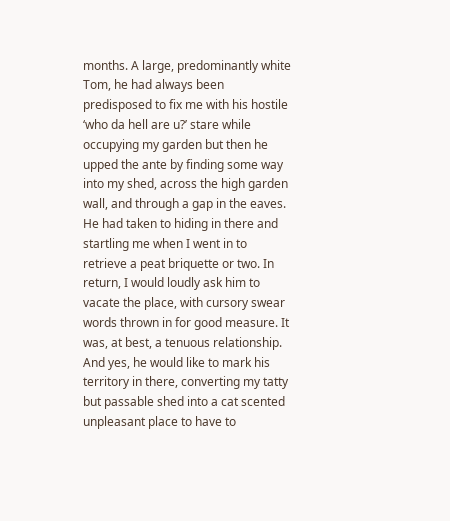months. A large, predominantly white Tom, he had always been predisposed to fix me with his hostile ‘who da hell are u?’ stare while occupying my garden but then he upped the ante by finding some way into my shed, across the high garden wall, and through a gap in the eaves. He had taken to hiding in there and startling me when I went in to retrieve a peat briquette or two. In return, I would loudly ask him to vacate the place, with cursory swear words thrown in for good measure. It was, at best, a tenuous relationship. And yes, he would like to mark his territory in there, converting my tatty but passable shed into a cat scented unpleasant place to have to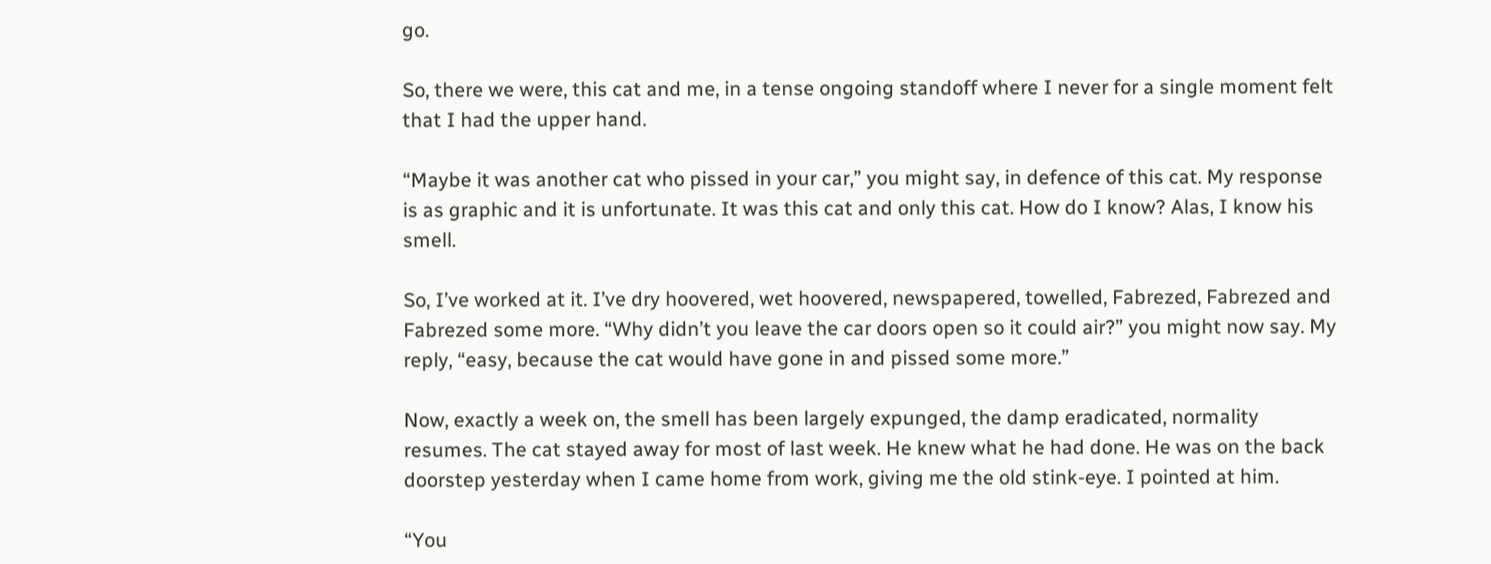go.

So, there we were, this cat and me, in a tense ongoing standoff where I never for a single moment felt that I had the upper hand.

“Maybe it was another cat who pissed in your car,” you might say, in defence of this cat. My response is as graphic and it is unfortunate. It was this cat and only this cat. How do I know? Alas, I know his smell.

So, I’ve worked at it. I’ve dry hoovered, wet hoovered, newspapered, towelled, Fabrezed, Fabrezed and Fabrezed some more. “Why didn’t you leave the car doors open so it could air?” you might now say. My reply, “easy, because the cat would have gone in and pissed some more.”

Now, exactly a week on, the smell has been largely expunged, the damp eradicated, normality resumes. The cat stayed away for most of last week. He knew what he had done. He was on the back doorstep yesterday when I came home from work, giving me the old stink-eye. I pointed at him.

“You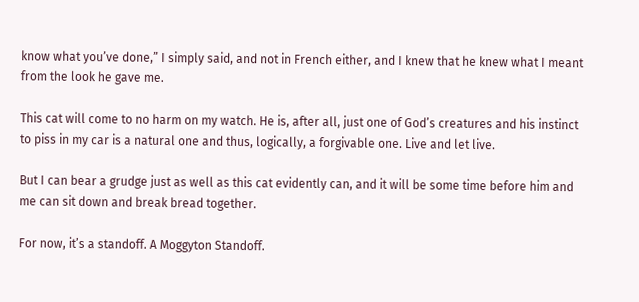know what you’ve done,” I simply said, and not in French either, and I knew that he knew what I meant from the look he gave me.

This cat will come to no harm on my watch. He is, after all, just one of God’s creatures and his instinct to piss in my car is a natural one and thus, logically, a forgivable one. Live and let live.

But I can bear a grudge just as well as this cat evidently can, and it will be some time before him and me can sit down and break bread together.

For now, it’s a standoff. A Moggyton Standoff.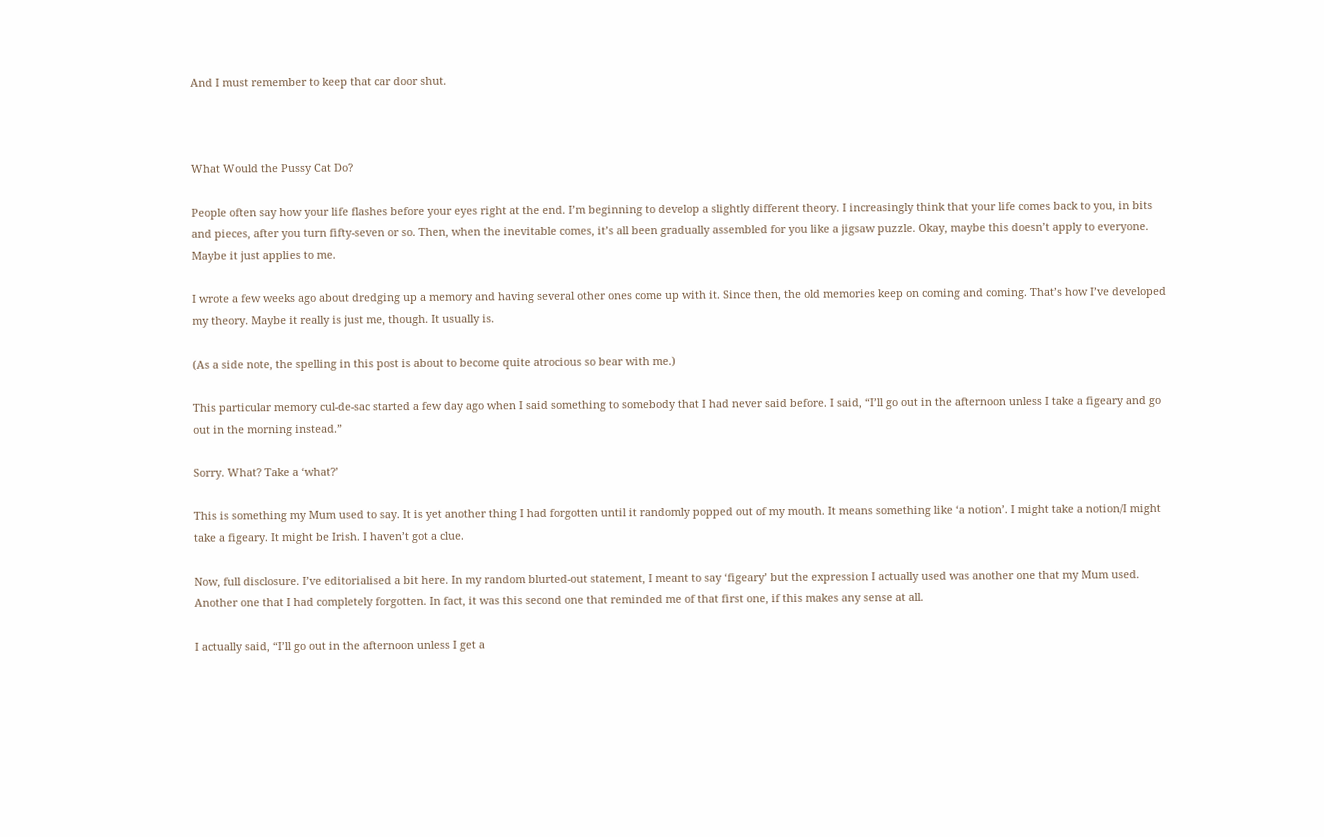And I must remember to keep that car door shut.



What Would the Pussy Cat Do?

People often say how your life flashes before your eyes right at the end. I’m beginning to develop a slightly different theory. I increasingly think that your life comes back to you, in bits and pieces, after you turn fifty-seven or so. Then, when the inevitable comes, it’s all been gradually assembled for you like a jigsaw puzzle. Okay, maybe this doesn’t apply to everyone. Maybe it just applies to me.

I wrote a few weeks ago about dredging up a memory and having several other ones come up with it. Since then, the old memories keep on coming and coming. That’s how I’ve developed my theory. Maybe it really is just me, though. It usually is.

(As a side note, the spelling in this post is about to become quite atrocious so bear with me.)

This particular memory cul-de-sac started a few day ago when I said something to somebody that I had never said before. I said, “I’ll go out in the afternoon unless I take a figeary and go out in the morning instead.”

Sorry. What? Take a ‘what?’

This is something my Mum used to say. It is yet another thing I had forgotten until it randomly popped out of my mouth. It means something like ‘a notion’. I might take a notion/I might take a figeary. It might be Irish. I haven’t got a clue.

Now, full disclosure. I’ve editorialised a bit here. In my random blurted-out statement, I meant to say ‘figeary’ but the expression I actually used was another one that my Mum used. Another one that I had completely forgotten. In fact, it was this second one that reminded me of that first one, if this makes any sense at all.

I actually said, “I’ll go out in the afternoon unless I get a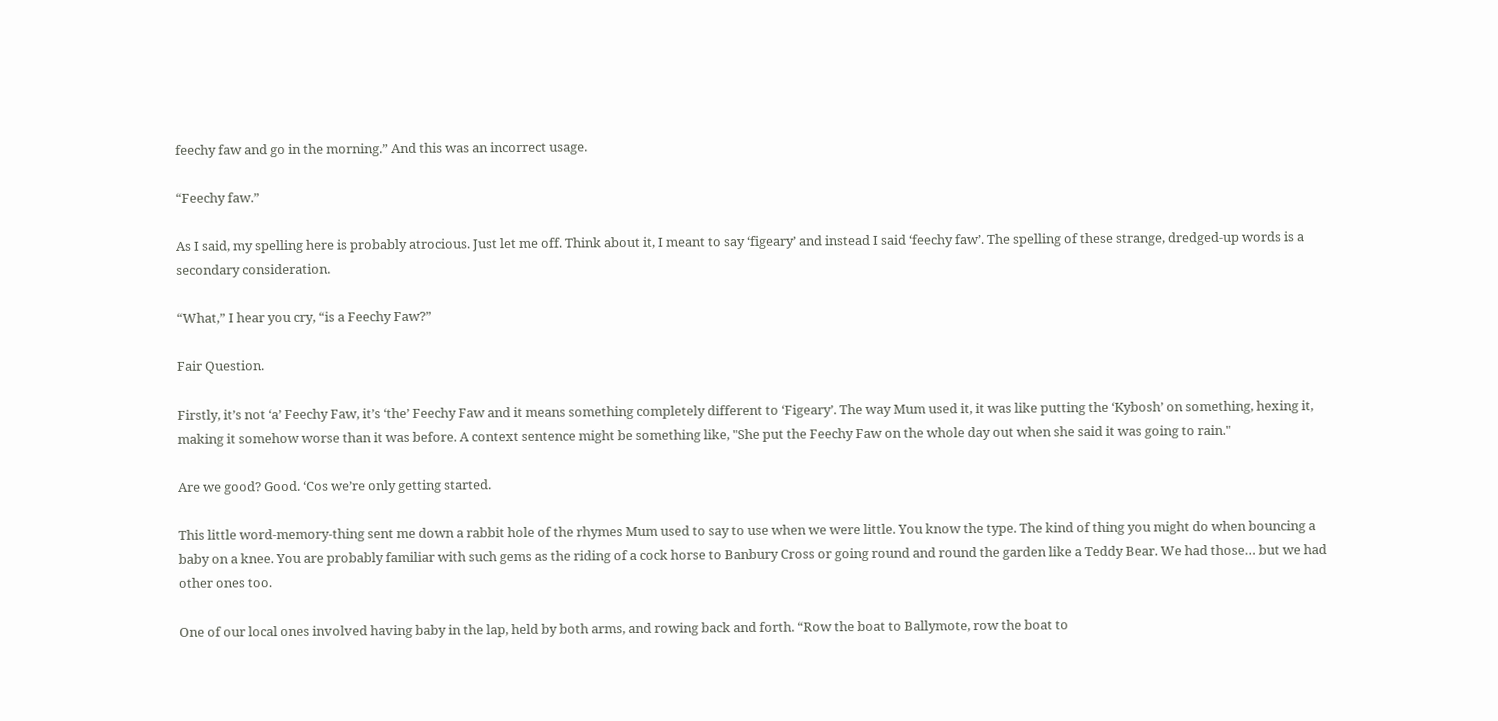feechy faw and go in the morning.” And this was an incorrect usage.

“Feechy faw.”

As I said, my spelling here is probably atrocious. Just let me off. Think about it, I meant to say ‘figeary’ and instead I said ‘feechy faw’. The spelling of these strange, dredged-up words is a secondary consideration.

“What,” I hear you cry, “is a Feechy Faw?”

Fair Question.

Firstly, it’s not ‘a’ Feechy Faw, it’s ‘the’ Feechy Faw and it means something completely different to ‘Figeary’. The way Mum used it, it was like putting the ‘Kybosh’ on something, hexing it, making it somehow worse than it was before. A context sentence might be something like, "She put the Feechy Faw on the whole day out when she said it was going to rain."

Are we good? Good. ‘Cos we’re only getting started.

This little word-memory-thing sent me down a rabbit hole of the rhymes Mum used to say to use when we were little. You know the type. The kind of thing you might do when bouncing a baby on a knee. You are probably familiar with such gems as the riding of a cock horse to Banbury Cross or going round and round the garden like a Teddy Bear. We had those… but we had other ones too.

One of our local ones involved having baby in the lap, held by both arms, and rowing back and forth. “Row the boat to Ballymote, row the boat to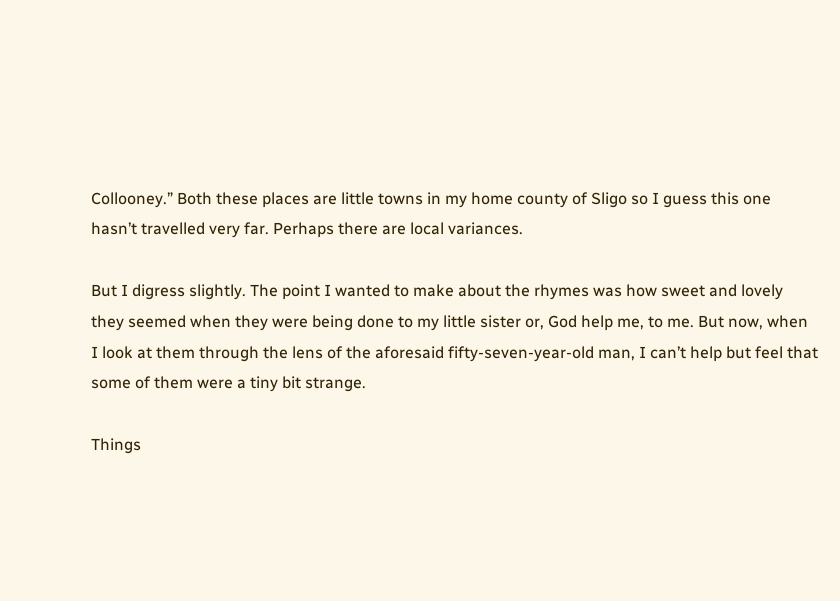Collooney.” Both these places are little towns in my home county of Sligo so I guess this one hasn’t travelled very far. Perhaps there are local variances.

But I digress slightly. The point I wanted to make about the rhymes was how sweet and lovely they seemed when they were being done to my little sister or, God help me, to me. But now, when I look at them through the lens of the aforesaid fifty-seven-year-old man, I can’t help but feel that some of them were a tiny bit strange.

Things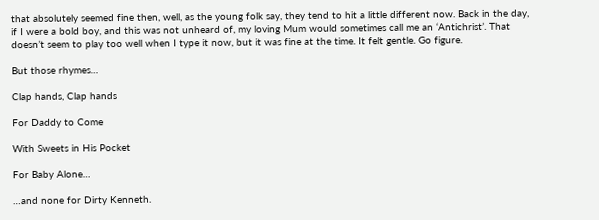that absolutely seemed fine then, well, as the young folk say, they tend to hit a little different now. Back in the day, if I were a bold boy, and this was not unheard of, my loving Mum would sometimes call me an ‘Antichrist’. That doesn’t seem to play too well when I type it now, but it was fine at the time. It felt gentle. Go figure.

But those rhymes…

Clap hands, Clap hands

For Daddy to Come

With Sweets in His Pocket

For Baby Alone…

…and none for Dirty Kenneth.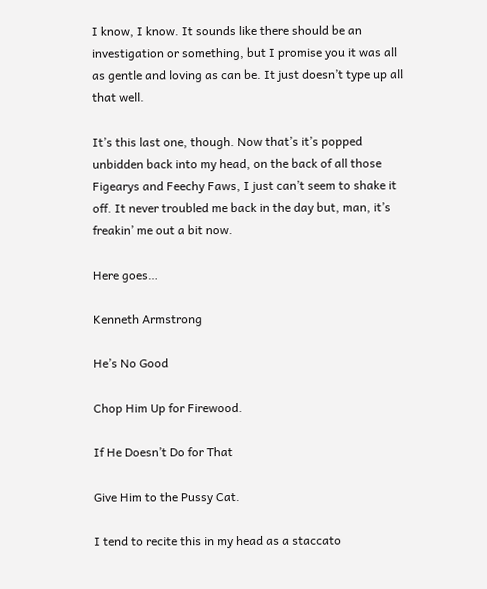I know, I know. It sounds like there should be an investigation or something, but I promise you it was all as gentle and loving as can be. It just doesn’t type up all that well.

It’s this last one, though. Now that’s it’s popped unbidden back into my head, on the back of all those Figearys and Feechy Faws, I just can’t seem to shake it off. It never troubled me back in the day but, man, it’s freakin’ me out a bit now.

Here goes…

Kenneth Armstrong

He’s No Good

Chop Him Up for Firewood.

If He Doesn’t Do for That

Give Him to the Pussy Cat.

I tend to recite this in my head as a staccato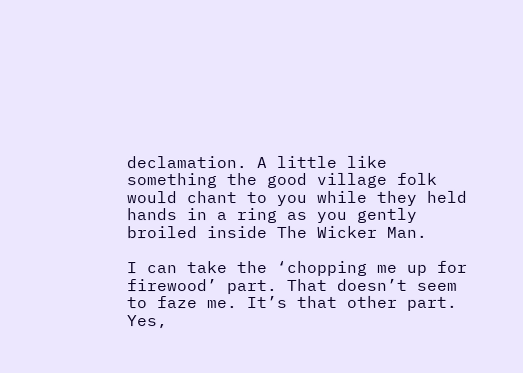declamation. A little like something the good village folk would chant to you while they held hands in a ring as you gently broiled inside The Wicker Man.

I can take the ‘chopping me up for firewood’ part. That doesn’t seem to faze me. It’s that other part. Yes,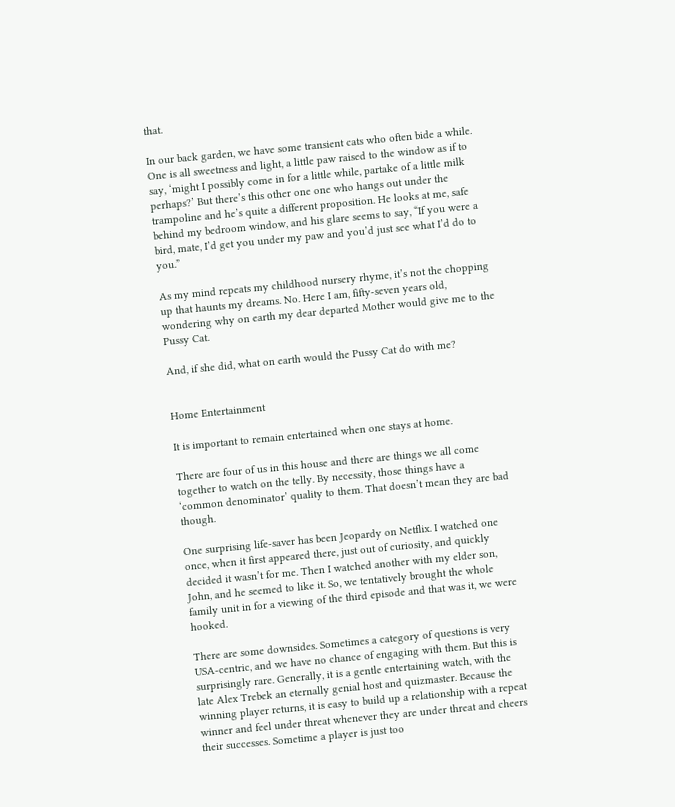that.

In our back garden, we have some transient cats who often bide a while. One is all sweetness and light, a little paw raised to the window as if to say, ‘might I possibly come in for a little while, partake of a little milk perhaps?’ But there’s this other one one who hangs out under the trampoline and he’s quite a different proposition. He looks at me, safe behind my bedroom window, and his glare seems to say, “If you were a bird, mate, I’d get you under my paw and you’d just see what I’d do to you.”

As my mind repeats my childhood nursery rhyme, it’s not the chopping up that haunts my dreams. No. Here I am, fifty-seven years old, wondering why on earth my dear departed Mother would give me to the Pussy Cat.

And, if she did, what on earth would the Pussy Cat do with me?


Home Entertainment

It is important to remain entertained when one stays at home.

There are four of us in this house and there are things we all come together to watch on the telly. By necessity, those things have a ‘common denominator’ quality to them. That doesn’t mean they are bad though.

One surprising life-saver has been Jeopardy on Netflix. I watched one once, when it first appeared there, just out of curiosity, and quickly decided it wasn’t for me. Then I watched another with my elder son, John, and he seemed to like it. So, we tentatively brought the whole family unit in for a viewing of the third episode and that was it, we were hooked.

There are some downsides. Sometimes a category of questions is very USA-centric, and we have no chance of engaging with them. But this is surprisingly rare. Generally, it is a gentle entertaining watch, with the late Alex Trebek an eternally genial host and quizmaster. Because the winning player returns, it is easy to build up a relationship with a repeat winner and feel under threat whenever they are under threat and cheers their successes. Sometime a player is just too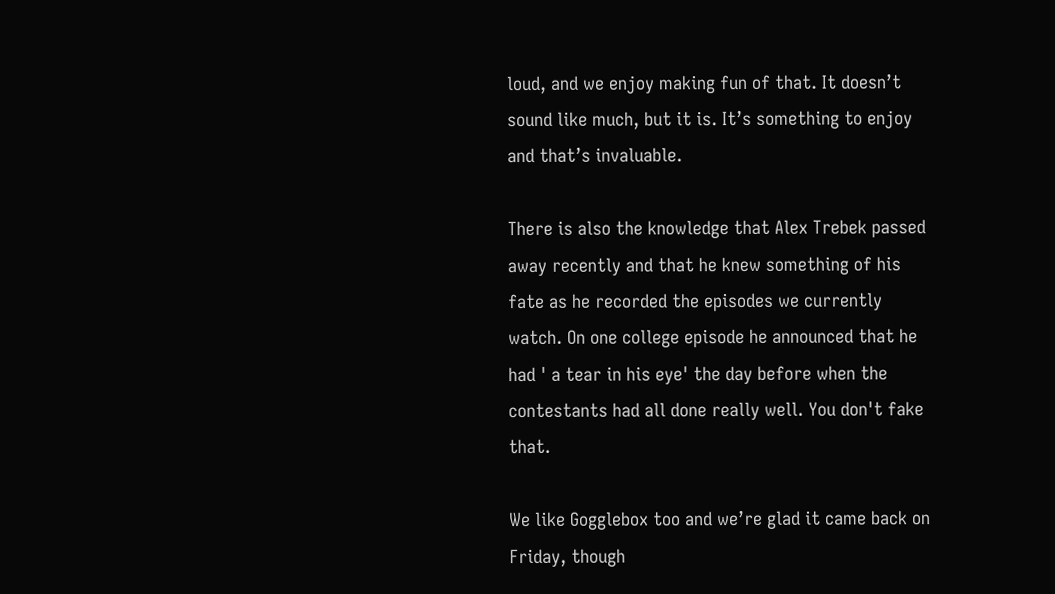loud, and we enjoy making fun of that. It doesn’t sound like much, but it is. It’s something to enjoy and that’s invaluable.

There is also the knowledge that Alex Trebek passed away recently and that he knew something of his fate as he recorded the episodes we currently watch. On one college episode he announced that he had ' a tear in his eye' the day before when the contestants had all done really well. You don't fake that.

We like Gogglebox too and we’re glad it came back on Friday, though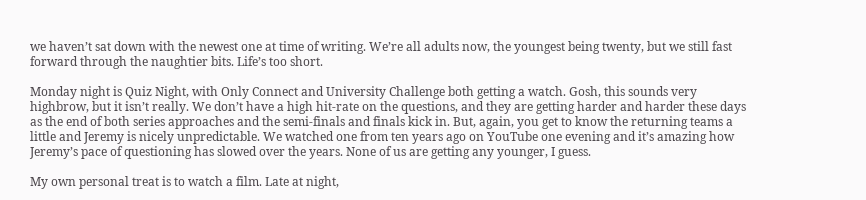we haven’t sat down with the newest one at time of writing. We’re all adults now, the youngest being twenty, but we still fast forward through the naughtier bits. Life’s too short.

Monday night is Quiz Night, with Only Connect and University Challenge both getting a watch. Gosh, this sounds very highbrow, but it isn’t really. We don’t have a high hit-rate on the questions, and they are getting harder and harder these days as the end of both series approaches and the semi-finals and finals kick in. But, again, you get to know the returning teams a little and Jeremy is nicely unpredictable. We watched one from ten years ago on YouTube one evening and it’s amazing how Jeremy’s pace of questioning has slowed over the years. None of us are getting any younger, I guess.

My own personal treat is to watch a film. Late at night,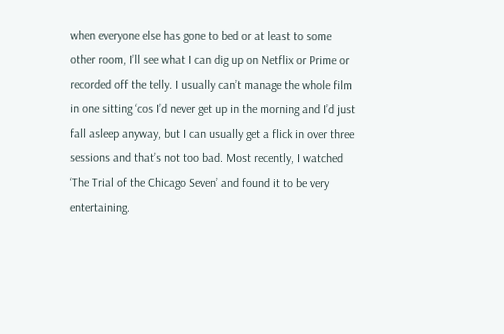when everyone else has gone to bed or at least to some other room, I’ll see what I can dig up on Netflix or Prime or recorded off the telly. I usually can’t manage the whole film in one sitting ‘cos I’d never get up in the morning and I’d just fall asleep anyway, but I can usually get a flick in over three sessions and that’s not too bad. Most recently, I watched ‘The Trial of the Chicago Seven’ and found it to be very entertaining.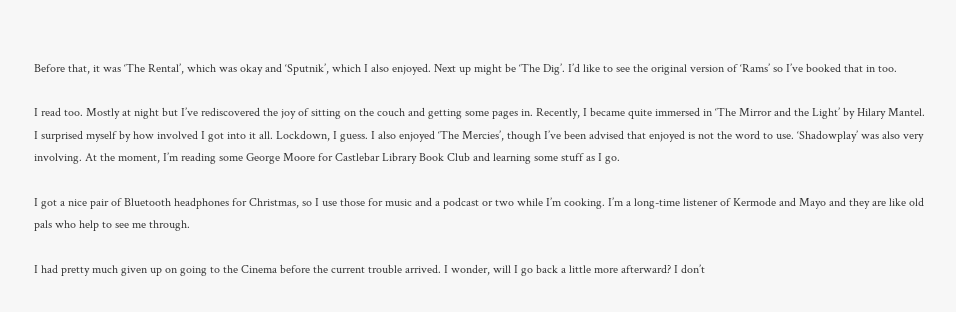Before that, it was ‘The Rental’, which was okay and ‘Sputnik’, which I also enjoyed. Next up might be ‘The Dig’. I’d like to see the original version of ‘Rams’ so I’ve booked that in too.

I read too. Mostly at night but I’ve rediscovered the joy of sitting on the couch and getting some pages in. Recently, I became quite immersed in ‘The Mirror and the Light’ by Hilary Mantel. I surprised myself by how involved I got into it all. Lockdown, I guess. I also enjoyed ‘The Mercies’, though I’ve been advised that enjoyed is not the word to use. ‘Shadowplay’ was also very involving. At the moment, I’m reading some George Moore for Castlebar Library Book Club and learning some stuff as I go.

I got a nice pair of Bluetooth headphones for Christmas, so I use those for music and a podcast or two while I’m cooking. I’m a long-time listener of Kermode and Mayo and they are like old pals who help to see me through.

I had pretty much given up on going to the Cinema before the current trouble arrived. I wonder, will I go back a little more afterward? I don’t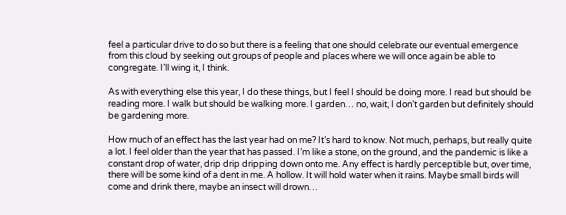feel a particular drive to do so but there is a feeling that one should celebrate our eventual emergence from this cloud by seeking out groups of people and places where we will once again be able to congregate. I’ll wing it, I think.

As with everything else this year, I do these things, but I feel I should be doing more. I read but should be reading more. I walk but should be walking more. I garden… no, wait, I don’t garden but definitely should be gardening more.

How much of an effect has the last year had on me? It’s hard to know. Not much, perhaps, but really quite a lot. I feel older than the year that has passed. I’m like a stone, on the ground, and the pandemic is like a constant drop of water, drip drip dripping down onto me. Any effect is hardly perceptible but, over time, there will be some kind of a dent in me. A hollow. It will hold water when it rains. Maybe small birds will come and drink there, maybe an insect will drown…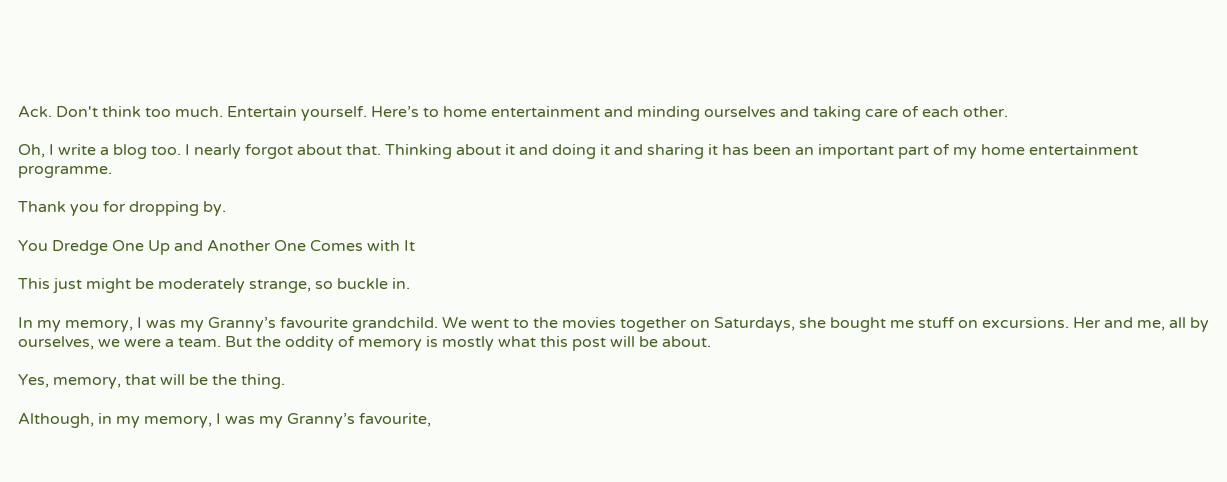Ack. Don't think too much. Entertain yourself. Here’s to home entertainment and minding ourselves and taking care of each other.

Oh, I write a blog too. I nearly forgot about that. Thinking about it and doing it and sharing it has been an important part of my home entertainment programme.

Thank you for dropping by.

You Dredge One Up and Another One Comes with It

This just might be moderately strange, so buckle in.

In my memory, I was my Granny’s favourite grandchild. We went to the movies together on Saturdays, she bought me stuff on excursions. Her and me, all by ourselves, we were a team. But the oddity of memory is mostly what this post will be about.

Yes, memory, that will be the thing.

Although, in my memory, I was my Granny’s favourite,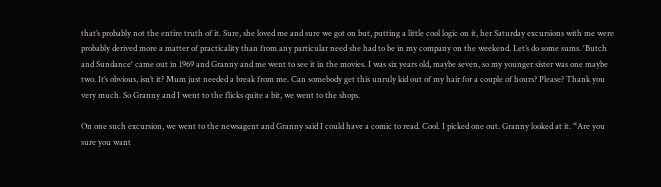that’s probably not the entire truth of it. Sure, she loved me and sure we got on but, putting a little cool logic on it, her Saturday excursions with me were probably derived more a matter of practicality than from any particular need she had to be in my company on the weekend. Let’s do some sums. 'Butch and Sundance' came out in 1969 and Granny and me went to see it in the movies. I was six years old, maybe seven, so my younger sister was one maybe two. It’s obvious, isn’t it? Mum just needed a break from me. Can somebody get this unruly kid out of my hair for a couple of hours? Please? Thank you very much. So Granny and I went to the flicks quite a bit, we went to the shops.

On one such excursion, we went to the newsagent and Granny said I could have a comic to read. Cool. I picked one out. Granny looked at it. “Are you sure you want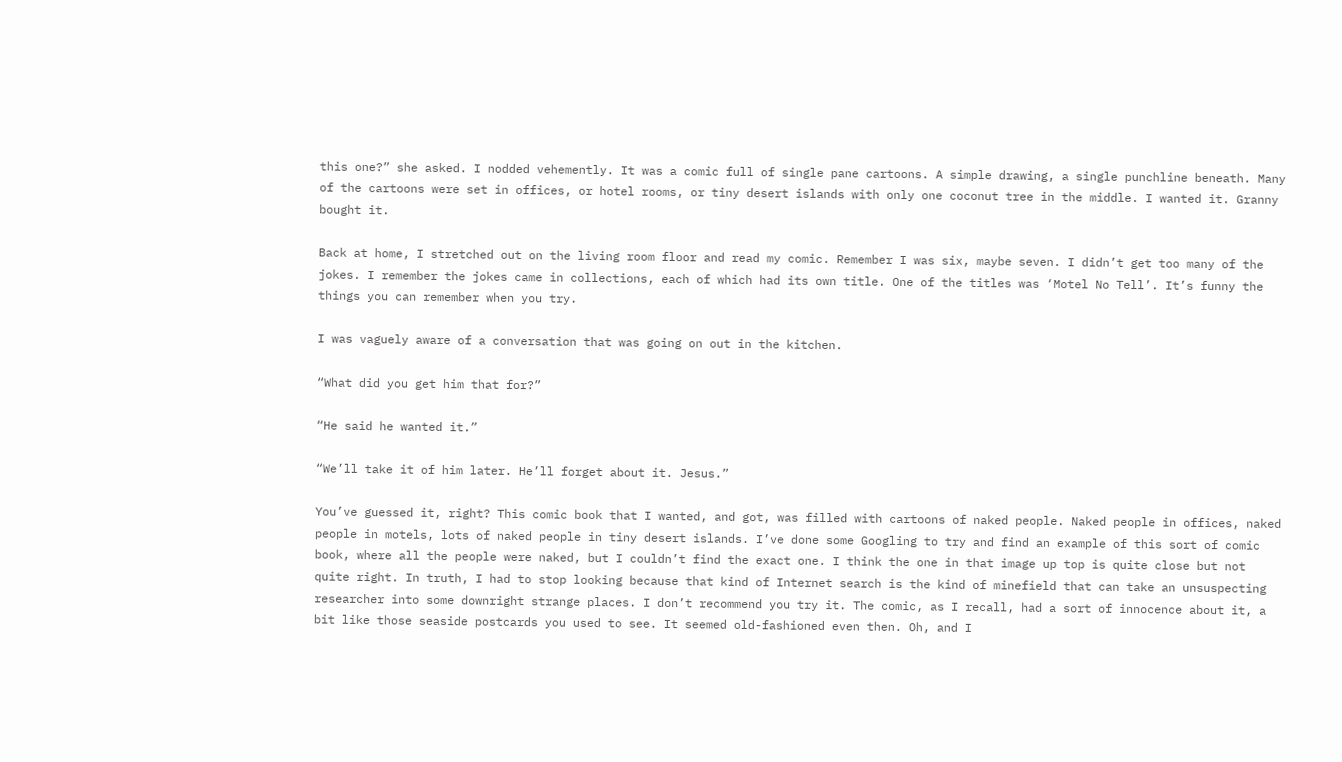this one?” she asked. I nodded vehemently. It was a comic full of single pane cartoons. A simple drawing, a single punchline beneath. Many of the cartoons were set in offices, or hotel rooms, or tiny desert islands with only one coconut tree in the middle. I wanted it. Granny bought it.

Back at home, I stretched out on the living room floor and read my comic. Remember I was six, maybe seven. I didn’t get too many of the jokes. I remember the jokes came in collections, each of which had its own title. One of the titles was ‘Motel No Tell’. It’s funny the things you can remember when you try.

I was vaguely aware of a conversation that was going on out in the kitchen.

“What did you get him that for?”

“He said he wanted it.”

“We’ll take it of him later. He’ll forget about it. Jesus.”

You’ve guessed it, right? This comic book that I wanted, and got, was filled with cartoons of naked people. Naked people in offices, naked people in motels, lots of naked people in tiny desert islands. I’ve done some Googling to try and find an example of this sort of comic book, where all the people were naked, but I couldn’t find the exact one. I think the one in that image up top is quite close but not quite right. In truth, I had to stop looking because that kind of Internet search is the kind of minefield that can take an unsuspecting researcher into some downright strange places. I don’t recommend you try it. The comic, as I recall, had a sort of innocence about it, a bit like those seaside postcards you used to see. It seemed old-fashioned even then. Oh, and I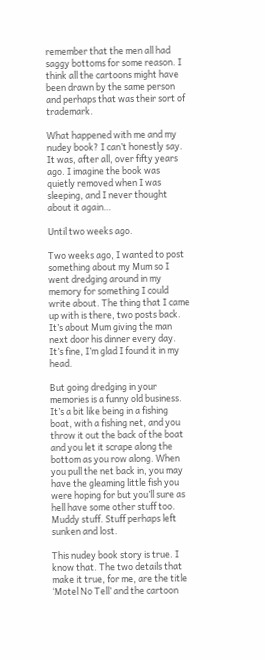remember that the men all had saggy bottoms for some reason. I think all the cartoons might have been drawn by the same person and perhaps that was their sort of trademark.

What happened with me and my nudey book? I can’t honestly say. It was, after all, over fifty years ago. I imagine the book was quietly removed when I was sleeping, and I never thought about it again…

Until two weeks ago.

Two weeks ago, I wanted to post something about my Mum so I went dredging around in my memory for something I could write about. The thing that I came up with is there, two posts back. It’s about Mum giving the man next door his dinner every day. It’s fine, I’m glad I found it in my head.

But going dredging in your memories is a funny old business. It’s a bit like being in a fishing boat, with a fishing net, and you throw it out the back of the boat and you let it scrape along the bottom as you row along. When you pull the net back in, you may have the gleaming little fish you were hoping for but you’ll sure as hell have some other stuff too. Muddy stuff. Stuff perhaps left sunken and lost.

This nudey book story is true. I know that. The two details that make it true, for me, are the title ‘Motel No Tell’ and the cartoon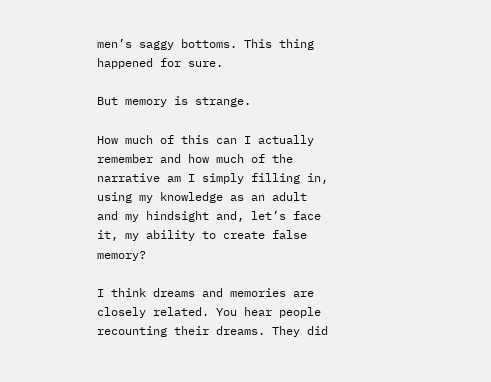men’s saggy bottoms. This thing happened for sure.

But memory is strange.

How much of this can I actually remember and how much of the narrative am I simply filling in, using my knowledge as an adult and my hindsight and, let’s face it, my ability to create false memory?

I think dreams and memories are closely related. You hear people recounting their dreams. They did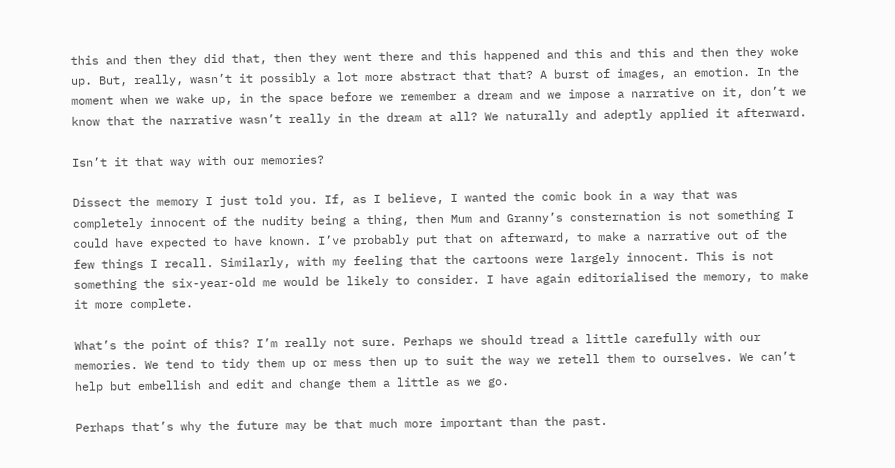this and then they did that, then they went there and this happened and this and this and then they woke up. But, really, wasn’t it possibly a lot more abstract that that? A burst of images, an emotion. In the moment when we wake up, in the space before we remember a dream and we impose a narrative on it, don’t we know that the narrative wasn’t really in the dream at all? We naturally and adeptly applied it afterward.

Isn’t it that way with our memories?

Dissect the memory I just told you. If, as I believe, I wanted the comic book in a way that was completely innocent of the nudity being a thing, then Mum and Granny’s consternation is not something I could have expected to have known. I’ve probably put that on afterward, to make a narrative out of the few things I recall. Similarly, with my feeling that the cartoons were largely innocent. This is not something the six-year-old me would be likely to consider. I have again editorialised the memory, to make it more complete.

What’s the point of this? I’m really not sure. Perhaps we should tread a little carefully with our memories. We tend to tidy them up or mess then up to suit the way we retell them to ourselves. We can’t help but embellish and edit and change them a little as we go.

Perhaps that’s why the future may be that much more important than the past.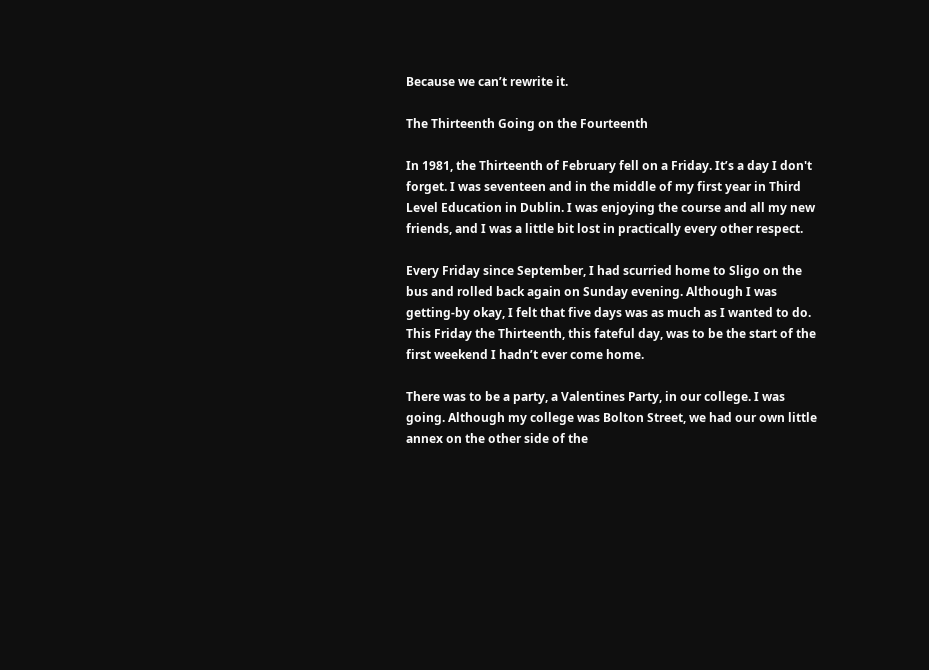Because we can’t rewrite it.

The Thirteenth Going on the Fourteenth

In 1981, the Thirteenth of February fell on a Friday. It’s a day I don't forget. I was seventeen and in the middle of my first year in Third Level Education in Dublin. I was enjoying the course and all my new friends, and I was a little bit lost in practically every other respect.

Every Friday since September, I had scurried home to Sligo on the bus and rolled back again on Sunday evening. Although I was getting-by okay, I felt that five days was as much as I wanted to do. This Friday the Thirteenth, this fateful day, was to be the start of the first weekend I hadn’t ever come home.

There was to be a party, a Valentines Party, in our college. I was going. Although my college was Bolton Street, we had our own little annex on the other side of the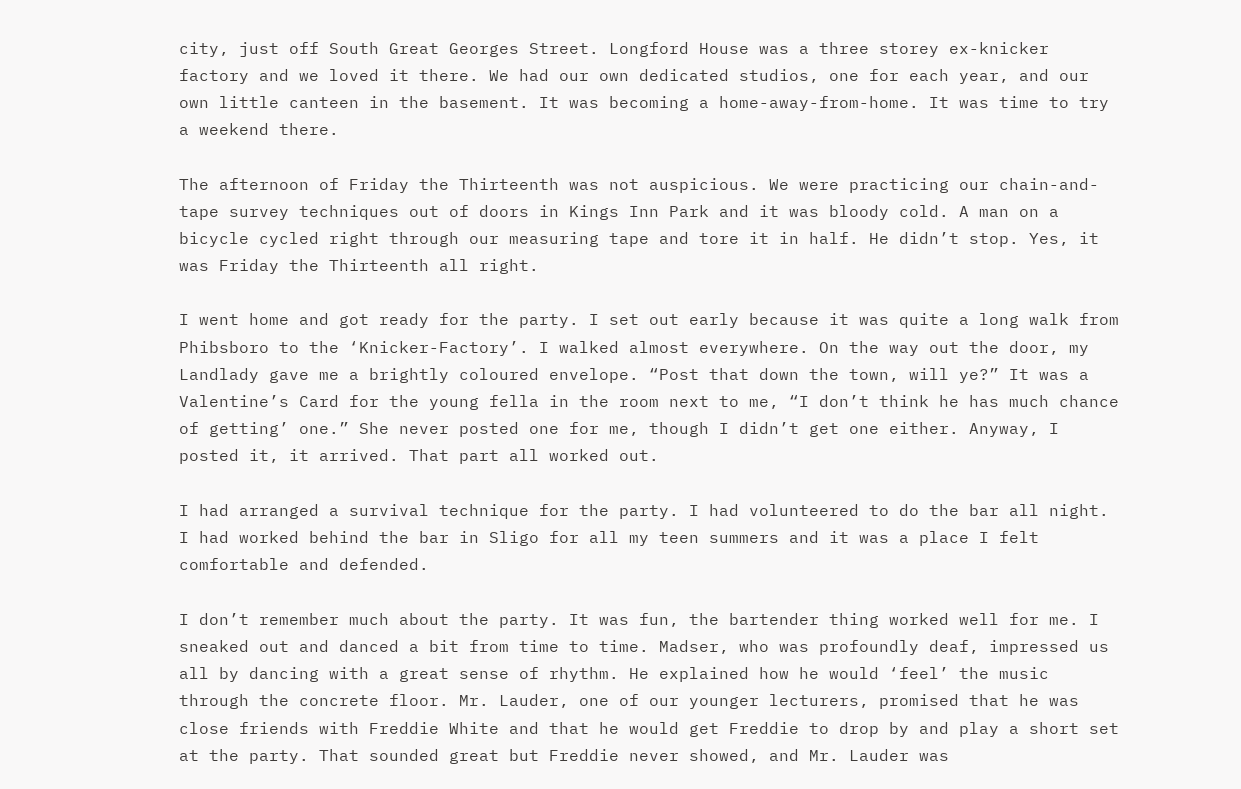city, just off South Great Georges Street. Longford House was a three storey ex-knicker factory and we loved it there. We had our own dedicated studios, one for each year, and our own little canteen in the basement. It was becoming a home-away-from-home. It was time to try a weekend there.

The afternoon of Friday the Thirteenth was not auspicious. We were practicing our chain-and-tape survey techniques out of doors in Kings Inn Park and it was bloody cold. A man on a bicycle cycled right through our measuring tape and tore it in half. He didn’t stop. Yes, it was Friday the Thirteenth all right.

I went home and got ready for the party. I set out early because it was quite a long walk from Phibsboro to the ‘Knicker-Factory’. I walked almost everywhere. On the way out the door, my Landlady gave me a brightly coloured envelope. “Post that down the town, will ye?” It was a Valentine’s Card for the young fella in the room next to me, “I don’t think he has much chance of getting’ one.” She never posted one for me, though I didn’t get one either. Anyway, I posted it, it arrived. That part all worked out.

I had arranged a survival technique for the party. I had volunteered to do the bar all night. I had worked behind the bar in Sligo for all my teen summers and it was a place I felt comfortable and defended.

I don’t remember much about the party. It was fun, the bartender thing worked well for me. I sneaked out and danced a bit from time to time. Madser, who was profoundly deaf, impressed us all by dancing with a great sense of rhythm. He explained how he would ‘feel’ the music through the concrete floor. Mr. Lauder, one of our younger lecturers, promised that he was close friends with Freddie White and that he would get Freddie to drop by and play a short set at the party. That sounded great but Freddie never showed, and Mr. Lauder was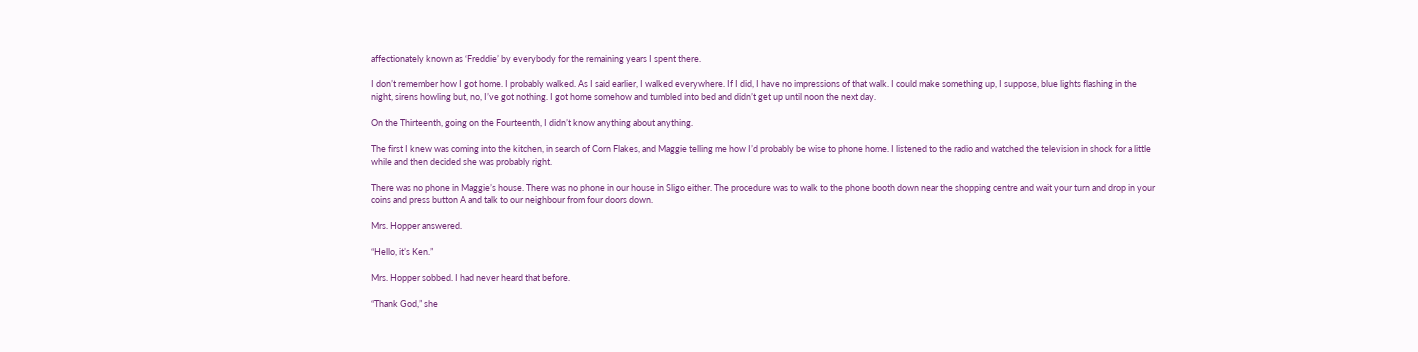affectionately known as ‘Freddie’ by everybody for the remaining years I spent there.

I don’t remember how I got home. I probably walked. As I said earlier, I walked everywhere. If I did, I have no impressions of that walk. I could make something up, I suppose, blue lights flashing in the night, sirens howling but, no, I’ve got nothing. I got home somehow and tumbled into bed and didn’t get up until noon the next day.

On the Thirteenth, going on the Fourteenth, I didn’t know anything about anything.

The first I knew was coming into the kitchen, in search of Corn Flakes, and Maggie telling me how I’d probably be wise to phone home. I listened to the radio and watched the television in shock for a little while and then decided she was probably right.

There was no phone in Maggie’s house. There was no phone in our house in Sligo either. The procedure was to walk to the phone booth down near the shopping centre and wait your turn and drop in your coins and press button A and talk to our neighbour from four doors down.

Mrs. Hopper answered.

“Hello, it’s Ken.”

Mrs. Hopper sobbed. I had never heard that before.

“Thank God,” she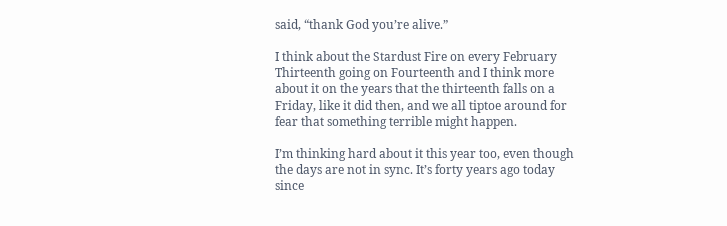said, “thank God you’re alive.”

I think about the Stardust Fire on every February Thirteenth going on Fourteenth and I think more about it on the years that the thirteenth falls on a Friday, like it did then, and we all tiptoe around for fear that something terrible might happen.

I’m thinking hard about it this year too, even though the days are not in sync. It’s forty years ago today since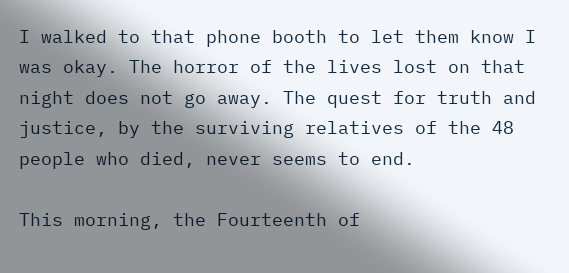I walked to that phone booth to let them know I was okay. The horror of the lives lost on that night does not go away. The quest for truth and justice, by the surviving relatives of the 48 people who died, never seems to end.

This morning, the Fourteenth of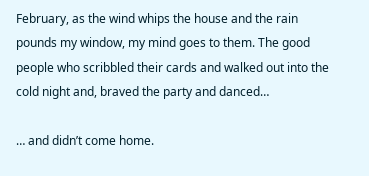February, as the wind whips the house and the rain pounds my window, my mind goes to them. The good people who scribbled their cards and walked out into the cold night and, braved the party and danced…

… and didn’t come home.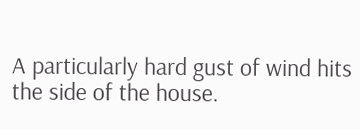A particularly hard gust of wind hits the side of the house.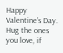Happy Valentine’s Day. Hug the ones you love, if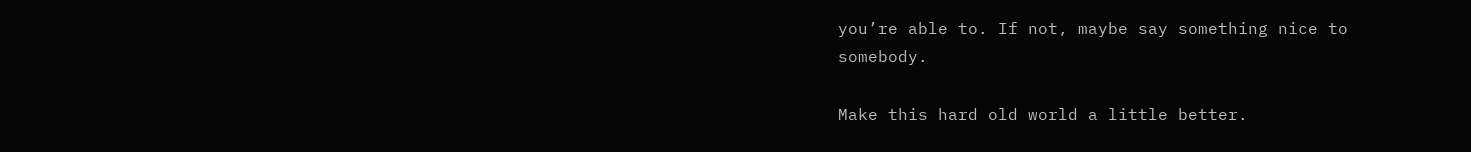you’re able to. If not, maybe say something nice to somebody.

Make this hard old world a little better.